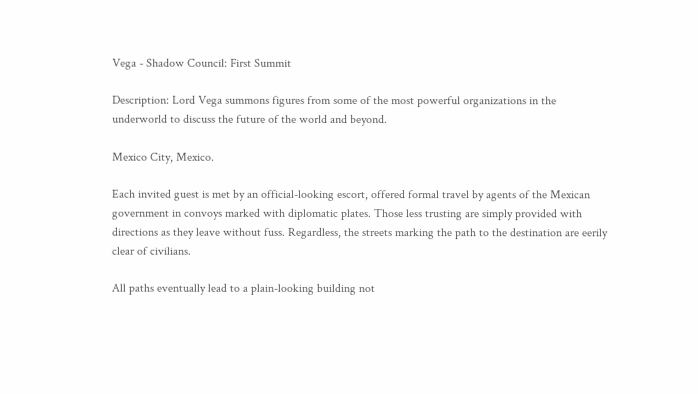Vega - Shadow Council: First Summit

Description: Lord Vega summons figures from some of the most powerful organizations in the underworld to discuss the future of the world and beyond.

Mexico City, Mexico.

Each invited guest is met by an official-looking escort, offered formal travel by agents of the Mexican government in convoys marked with diplomatic plates. Those less trusting are simply provided with directions as they leave without fuss. Regardless, the streets marking the path to the destination are eerily clear of civilians.

All paths eventually lead to a plain-looking building not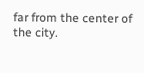far from the center of the city.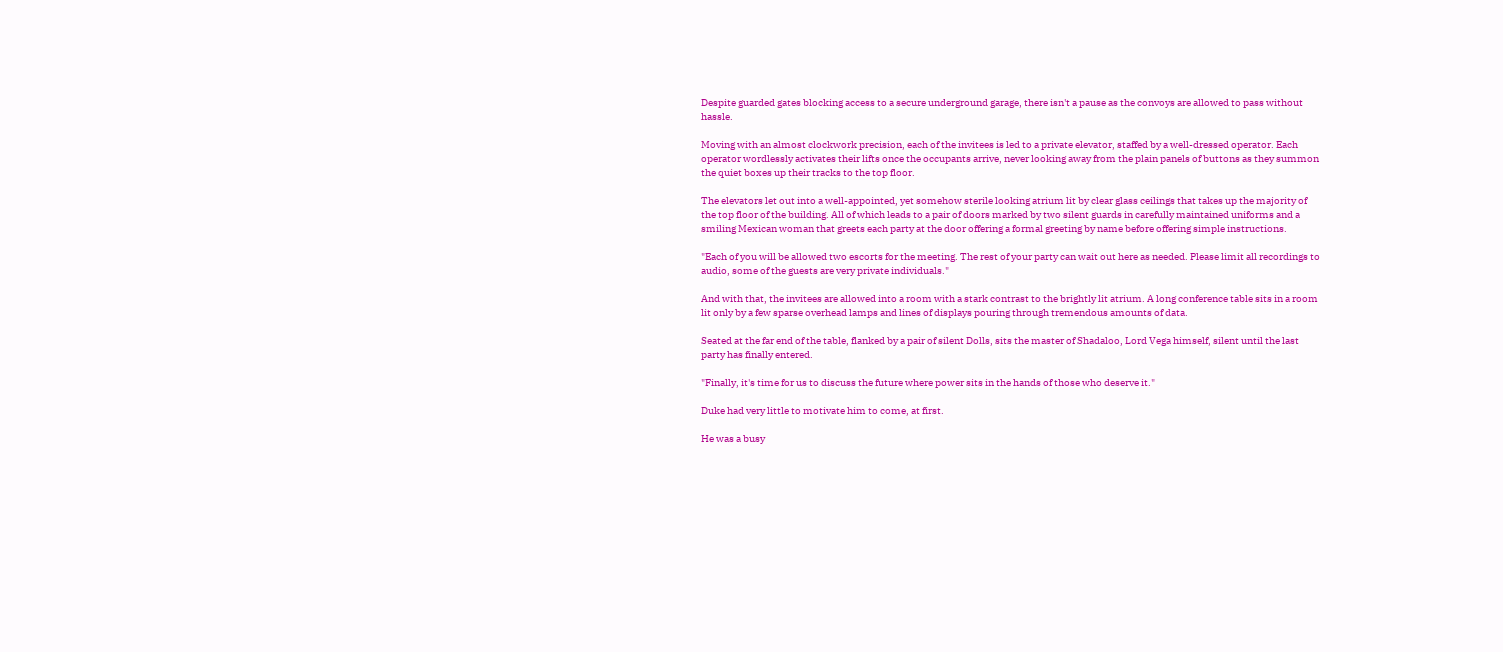Despite guarded gates blocking access to a secure underground garage, there isn't a pause as the convoys are allowed to pass without hassle.

Moving with an almost clockwork precision, each of the invitees is led to a private elevator, staffed by a well-dressed operator. Each operator wordlessly activates their lifts once the occupants arrive, never looking away from the plain panels of buttons as they summon the quiet boxes up their tracks to the top floor.

The elevators let out into a well-appointed, yet somehow sterile looking atrium lit by clear glass ceilings that takes up the majority of the top floor of the building. All of which leads to a pair of doors marked by two silent guards in carefully maintained uniforms and a smiling Mexican woman that greets each party at the door offering a formal greeting by name before offering simple instructions.

"Each of you will be allowed two escorts for the meeting. The rest of your party can wait out here as needed. Please limit all recordings to audio, some of the guests are very private individuals."

And with that, the invitees are allowed into a room with a stark contrast to the brightly lit atrium. A long conference table sits in a room lit only by a few sparse overhead lamps and lines of displays pouring through tremendous amounts of data.

Seated at the far end of the table, flanked by a pair of silent Dolls, sits the master of Shadaloo, Lord Vega himself, silent until the last party has finally entered.

"Finally, it's time for us to discuss the future where power sits in the hands of those who deserve it."

Duke had very little to motivate him to come, at first.

He was a busy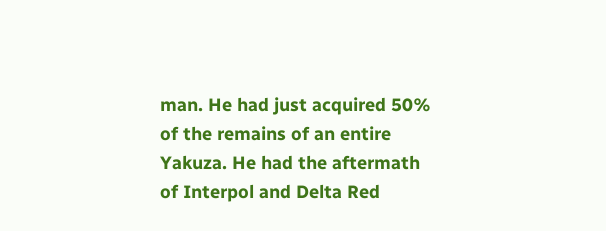man. He had just acquired 50% of the remains of an entire Yakuza. He had the aftermath of Interpol and Delta Red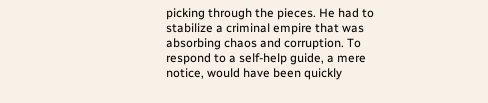picking through the pieces. He had to stabilize a criminal empire that was absorbing chaos and corruption. To respond to a self-help guide, a mere notice, would have been quickly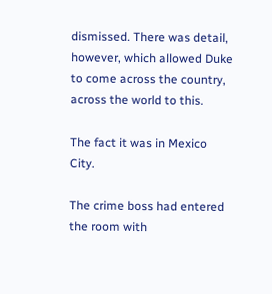dismissed. There was detail, however, which allowed Duke to come across the country, across the world to this.

The fact it was in Mexico City.

The crime boss had entered the room with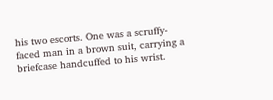his two escorts. One was a scruffy-faced man in a brown suit, carrying a briefcase handcuffed to his wrist.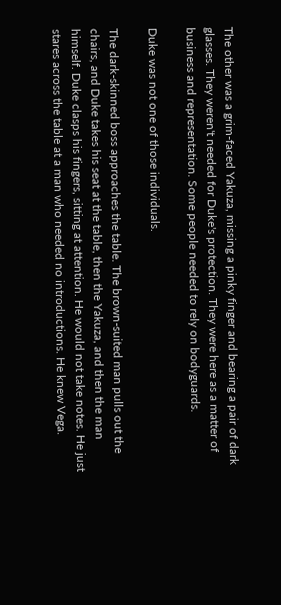The other was a grim-faced Yakuza, missing a pinky finger and bearing a pair of dark glasses. They weren't needed for Duke's protection. They were here as a matter of business and representation. Some people needed to rely on bodyguards.

Duke was not one of those individuals.

The dark-skinned boss approaches the table. The brown-suited man pulls out the chairs, and Duke takes his seat at the table, then the Yakuza, and then the man himself. Duke clasps his fingers, sitting at attention. He would not take notes. He just stares across the table at a man who needed no introductions. He knew Vega.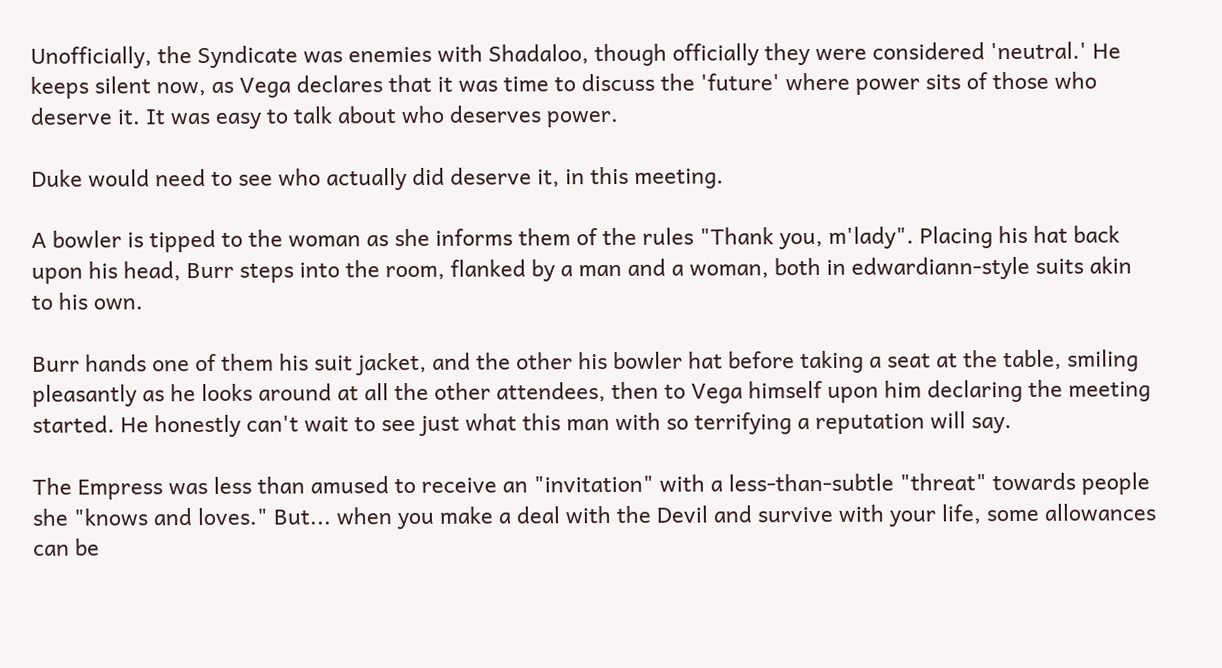Unofficially, the Syndicate was enemies with Shadaloo, though officially they were considered 'neutral.' He keeps silent now, as Vega declares that it was time to discuss the 'future' where power sits of those who deserve it. It was easy to talk about who deserves power.

Duke would need to see who actually did deserve it, in this meeting.

A bowler is tipped to the woman as she informs them of the rules "Thank you, m'lady". Placing his hat back upon his head, Burr steps into the room, flanked by a man and a woman, both in edwardiann-style suits akin to his own.

Burr hands one of them his suit jacket, and the other his bowler hat before taking a seat at the table, smiling pleasantly as he looks around at all the other attendees, then to Vega himself upon him declaring the meeting started. He honestly can't wait to see just what this man with so terrifying a reputation will say.

The Empress was less than amused to receive an "invitation" with a less-than-subtle "threat" towards people she "knows and loves." But... when you make a deal with the Devil and survive with your life, some allowances can be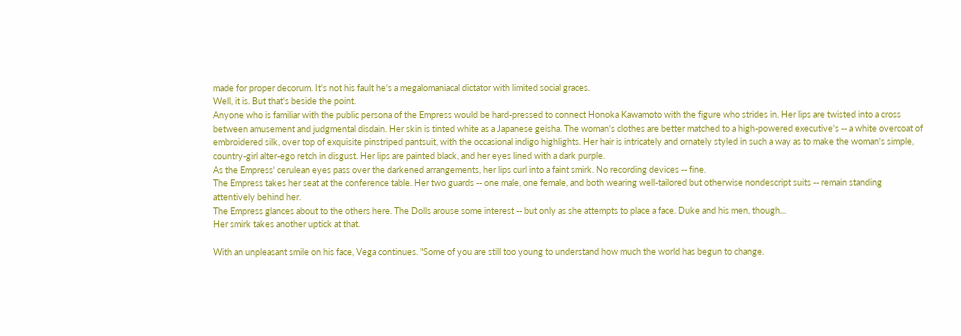made for proper decorum. It's not his fault he's a megalomaniacal dictator with limited social graces.
Well, it is. But that's beside the point.
Anyone who is familiar with the public persona of the Empress would be hard-pressed to connect Honoka Kawamoto with the figure who strides in. Her lips are twisted into a cross between amusement and judgmental disdain. Her skin is tinted white as a Japanese geisha. The woman's clothes are better matched to a high-powered executive's -- a white overcoat of embroidered silk, over top of exquisite pinstriped pantsuit, with the occasional indigo highlights. Her hair is intricately and ornately styled in such a way as to make the woman's simple, country-girl alter-ego retch in disgust. Her lips are painted black, and her eyes lined with a dark purple.
As the Empress' cerulean eyes pass over the darkened arrangements, her lips curl into a faint smirk. No recording devices -- fine.
The Empress takes her seat at the conference table. Her two guards -- one male, one female, and both wearing well-tailored but otherwise nondescript suits -- remain standing attentively behind her.
The Empress glances about to the others here. The Dolls arouse some interest -- but only as she attempts to place a face. Duke and his men, though...
Her smirk takes another uptick at that.

With an unpleasant smile on his face, Vega continues. "Some of you are still too young to understand how much the world has begun to change.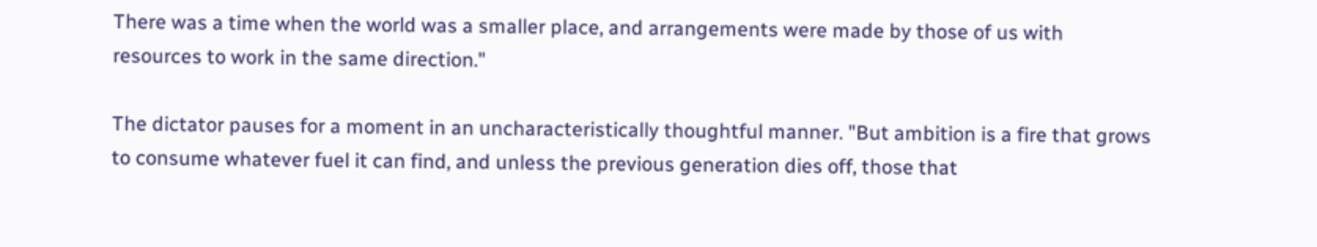There was a time when the world was a smaller place, and arrangements were made by those of us with resources to work in the same direction."

The dictator pauses for a moment in an uncharacteristically thoughtful manner. "But ambition is a fire that grows to consume whatever fuel it can find, and unless the previous generation dies off, those that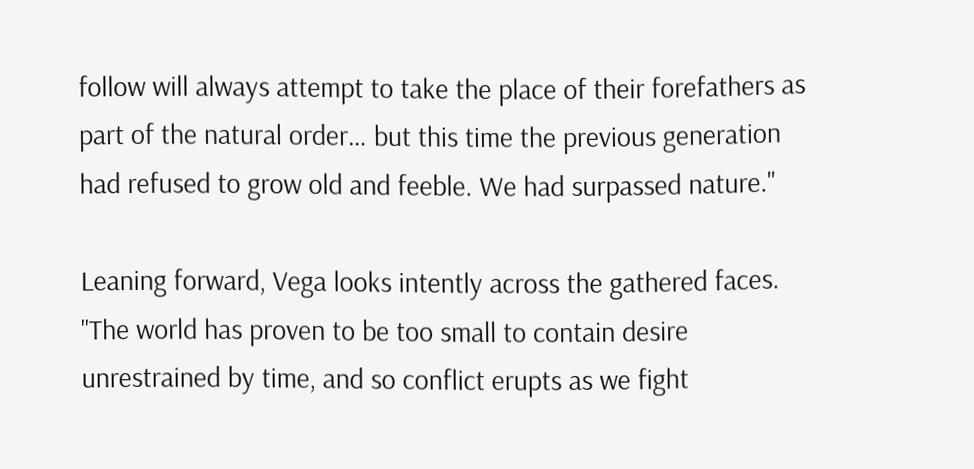follow will always attempt to take the place of their forefathers as part of the natural order… but this time the previous generation had refused to grow old and feeble. We had surpassed nature."

Leaning forward, Vega looks intently across the gathered faces. "The world has proven to be too small to contain desire unrestrained by time, and so conflict erupts as we fight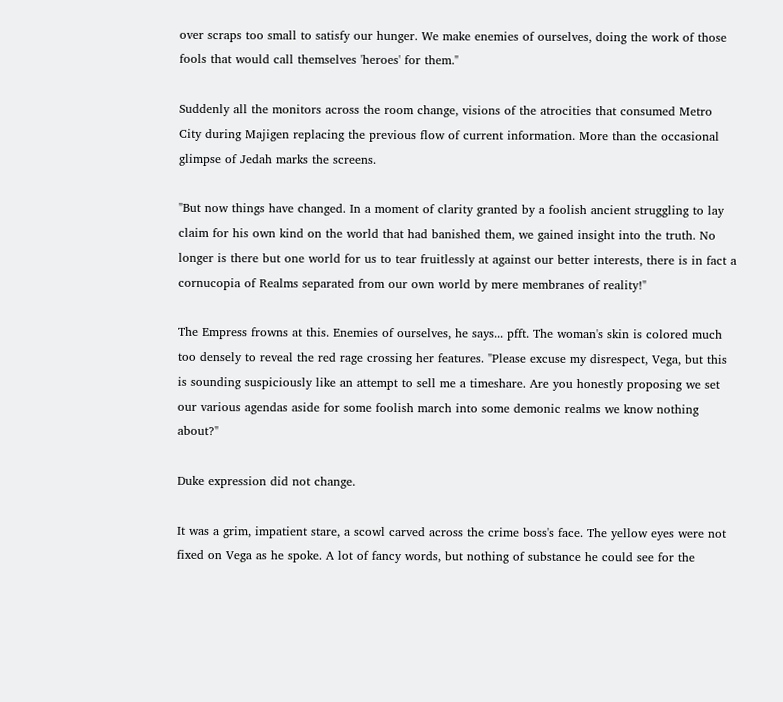over scraps too small to satisfy our hunger. We make enemies of ourselves, doing the work of those fools that would call themselves 'heroes' for them."

Suddenly all the monitors across the room change, visions of the atrocities that consumed Metro City during Majigen replacing the previous flow of current information. More than the occasional glimpse of Jedah marks the screens.

"But now things have changed. In a moment of clarity granted by a foolish ancient struggling to lay claim for his own kind on the world that had banished them, we gained insight into the truth. No longer is there but one world for us to tear fruitlessly at against our better interests, there is in fact a cornucopia of Realms separated from our own world by mere membranes of reality!"

The Empress frowns at this. Enemies of ourselves, he says... pfft. The woman's skin is colored much too densely to reveal the red rage crossing her features. "Please excuse my disrespect, Vega, but this is sounding suspiciously like an attempt to sell me a timeshare. Are you honestly proposing we set our various agendas aside for some foolish march into some demonic realms we know nothing about?"

Duke expression did not change.

It was a grim, impatient stare, a scowl carved across the crime boss's face. The yellow eyes were not fixed on Vega as he spoke. A lot of fancy words, but nothing of substance he could see for the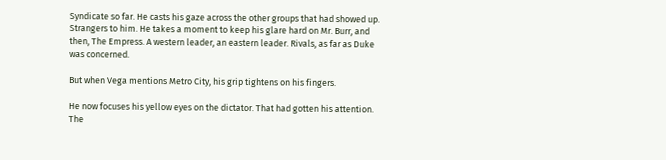Syndicate so far. He casts his gaze across the other groups that had showed up. Strangers to him. He takes a moment to keep his glare hard on Mr. Burr, and then, The Empress. A western leader, an eastern leader. Rivals, as far as Duke was concerned.

But when Vega mentions Metro City, his grip tightens on his fingers.

He now focuses his yellow eyes on the dictator. That had gotten his attention. The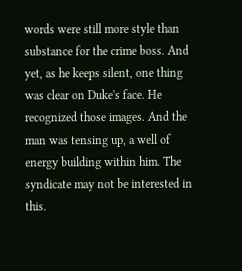words were still more style than substance for the crime boss. And yet, as he keeps silent, one thing was clear on Duke's face. He recognized those images. And the man was tensing up, a well of energy building within him. The syndicate may not be interested in this.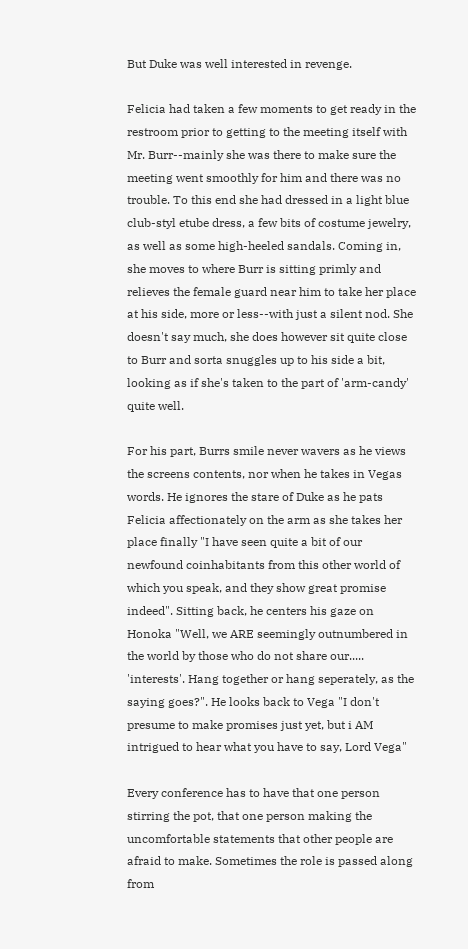But Duke was well interested in revenge.

Felicia had taken a few moments to get ready in the restroom prior to getting to the meeting itself with Mr. Burr--mainly she was there to make sure the meeting went smoothly for him and there was no trouble. To this end she had dressed in a light blue club-styl etube dress, a few bits of costume jewelry, as well as some high-heeled sandals. Coming in, she moves to where Burr is sitting primly and relieves the female guard near him to take her place at his side, more or less--with just a silent nod. She doesn't say much, she does however sit quite close to Burr and sorta snuggles up to his side a bit, looking as if she's taken to the part of 'arm-candy' quite well.

For his part, Burrs smile never wavers as he views the screens contents, nor when he takes in Vegas words. He ignores the stare of Duke as he pats Felicia affectionately on the arm as she takes her place finally "I have seen quite a bit of our newfound coinhabitants from this other world of which you speak, and they show great promise indeed". Sitting back, he centers his gaze on Honoka "Well, we ARE seemingly outnumbered in the world by those who do not share our..... 'interests'. Hang together or hang seperately, as the saying goes?". He looks back to Vega "I don't presume to make promises just yet, but i AM intrigued to hear what you have to say, Lord Vega"

Every conference has to have that one person stirring the pot, that one person making the uncomfortable statements that other people are afraid to make. Sometimes the role is passed along from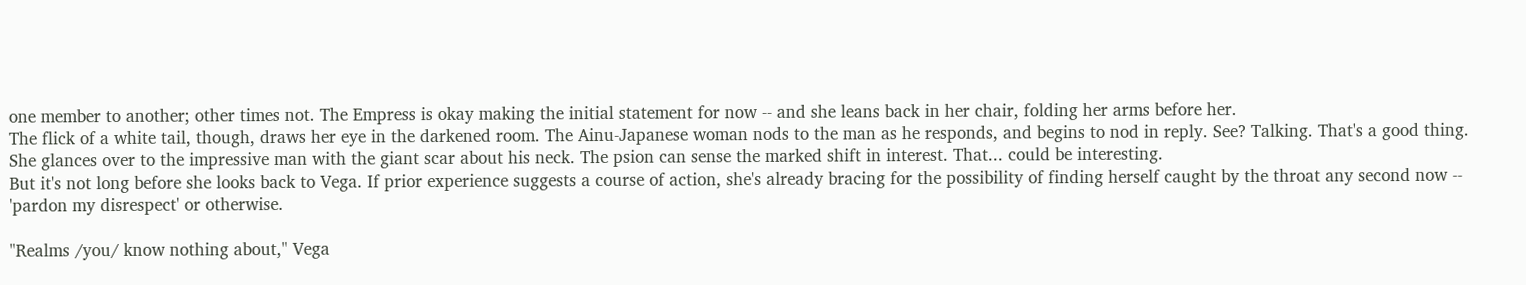one member to another; other times not. The Empress is okay making the initial statement for now -- and she leans back in her chair, folding her arms before her.
The flick of a white tail, though, draws her eye in the darkened room. The Ainu-Japanese woman nods to the man as he responds, and begins to nod in reply. See? Talking. That's a good thing.
She glances over to the impressive man with the giant scar about his neck. The psion can sense the marked shift in interest. That... could be interesting.
But it's not long before she looks back to Vega. If prior experience suggests a course of action, she's already bracing for the possibility of finding herself caught by the throat any second now -- 'pardon my disrespect' or otherwise.

"Realms /you/ know nothing about," Vega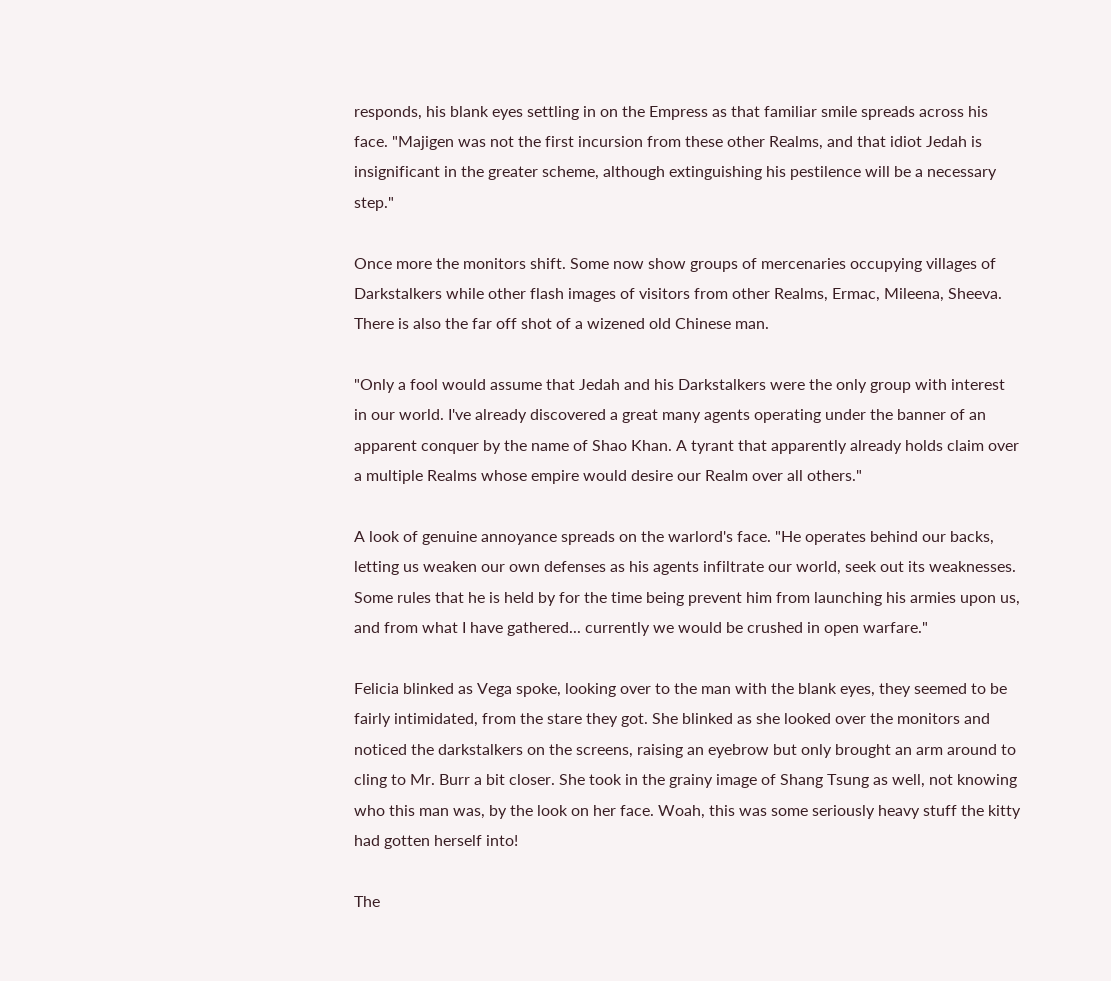responds, his blank eyes settling in on the Empress as that familiar smile spreads across his face. "Majigen was not the first incursion from these other Realms, and that idiot Jedah is insignificant in the greater scheme, although extinguishing his pestilence will be a necessary step."

Once more the monitors shift. Some now show groups of mercenaries occupying villages of Darkstalkers while other flash images of visitors from other Realms, Ermac, Mileena, Sheeva. There is also the far off shot of a wizened old Chinese man.

"Only a fool would assume that Jedah and his Darkstalkers were the only group with interest in our world. I've already discovered a great many agents operating under the banner of an apparent conquer by the name of Shao Khan. A tyrant that apparently already holds claim over a multiple Realms whose empire would desire our Realm over all others."

A look of genuine annoyance spreads on the warlord's face. "He operates behind our backs, letting us weaken our own defenses as his agents infiltrate our world, seek out its weaknesses. Some rules that he is held by for the time being prevent him from launching his armies upon us, and from what I have gathered... currently we would be crushed in open warfare."

Felicia blinked as Vega spoke, looking over to the man with the blank eyes, they seemed to be fairly intimidated, from the stare they got. She blinked as she looked over the monitors and noticed the darkstalkers on the screens, raising an eyebrow but only brought an arm around to cling to Mr. Burr a bit closer. She took in the grainy image of Shang Tsung as well, not knowing who this man was, by the look on her face. Woah, this was some seriously heavy stuff the kitty had gotten herself into!

The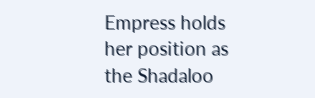Empress holds her position as the Shadaloo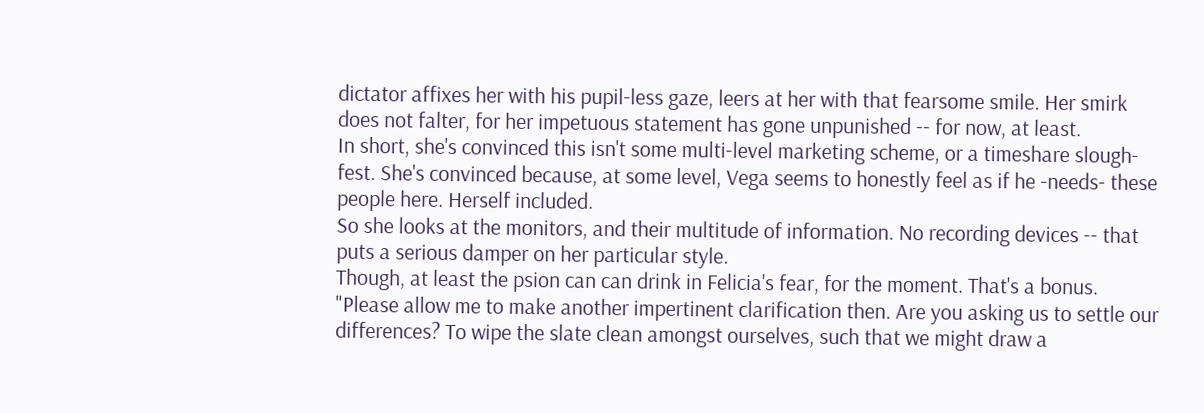dictator affixes her with his pupil-less gaze, leers at her with that fearsome smile. Her smirk does not falter, for her impetuous statement has gone unpunished -- for now, at least.
In short, she's convinced this isn't some multi-level marketing scheme, or a timeshare slough-fest. She's convinced because, at some level, Vega seems to honestly feel as if he -needs- these people here. Herself included.
So she looks at the monitors, and their multitude of information. No recording devices -- that puts a serious damper on her particular style.
Though, at least the psion can can drink in Felicia's fear, for the moment. That's a bonus.
"Please allow me to make another impertinent clarification then. Are you asking us to settle our differences? To wipe the slate clean amongst ourselves, such that we might draw a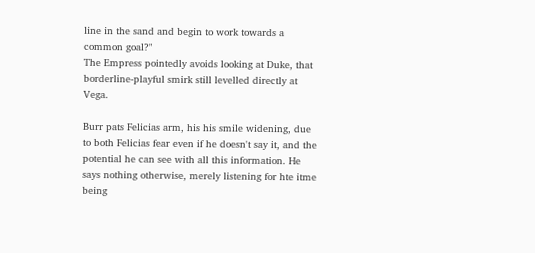line in the sand and begin to work towards a common goal?"
The Empress pointedly avoids looking at Duke, that borderline-playful smirk still levelled directly at Vega.

Burr pats Felicias arm, his his smile widening, due to both Felicias fear even if he doesn't say it, and the potential he can see with all this information. He says nothing otherwise, merely listening for hte itme being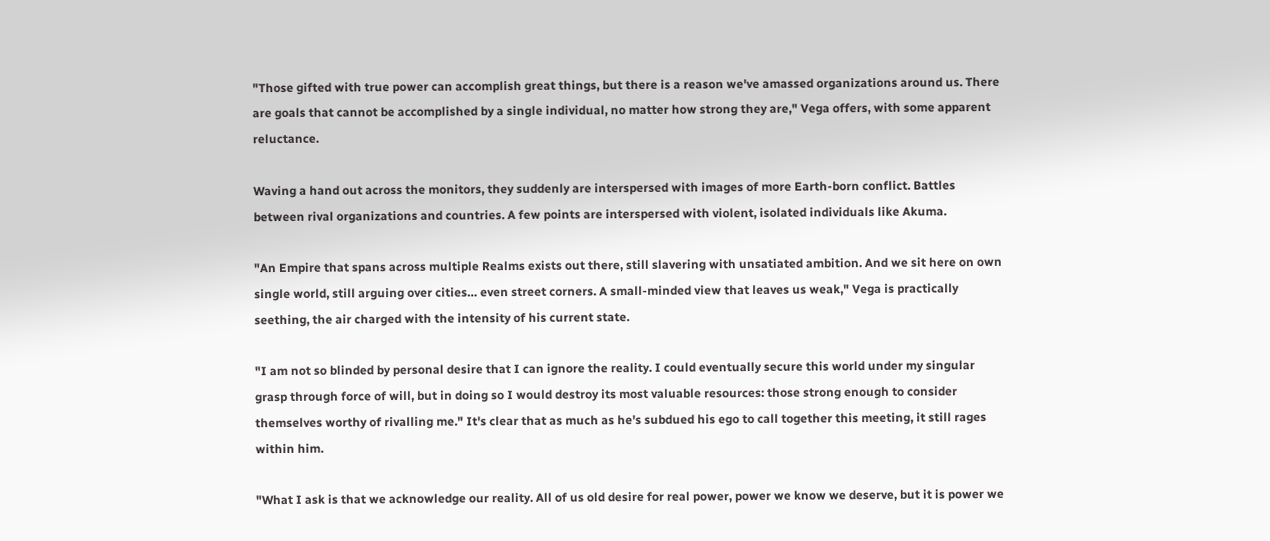"Those gifted with true power can accomplish great things, but there is a reason we've amassed organizations around us. There are goals that cannot be accomplished by a single individual, no matter how strong they are," Vega offers, with some apparent reluctance.

Waving a hand out across the monitors, they suddenly are interspersed with images of more Earth-born conflict. Battles between rival organizations and countries. A few points are interspersed with violent, isolated individuals like Akuma.

"An Empire that spans across multiple Realms exists out there, still slavering with unsatiated ambition. And we sit here on own single world, still arguing over cities… even street corners. A small-minded view that leaves us weak," Vega is practically seething, the air charged with the intensity of his current state.

"I am not so blinded by personal desire that I can ignore the reality. I could eventually secure this world under my singular grasp through force of will, but in doing so I would destroy its most valuable resources: those strong enough to consider themselves worthy of rivalling me." It's clear that as much as he's subdued his ego to call together this meeting, it still rages within him.

"What I ask is that we acknowledge our reality. All of us old desire for real power, power we know we deserve, but it is power we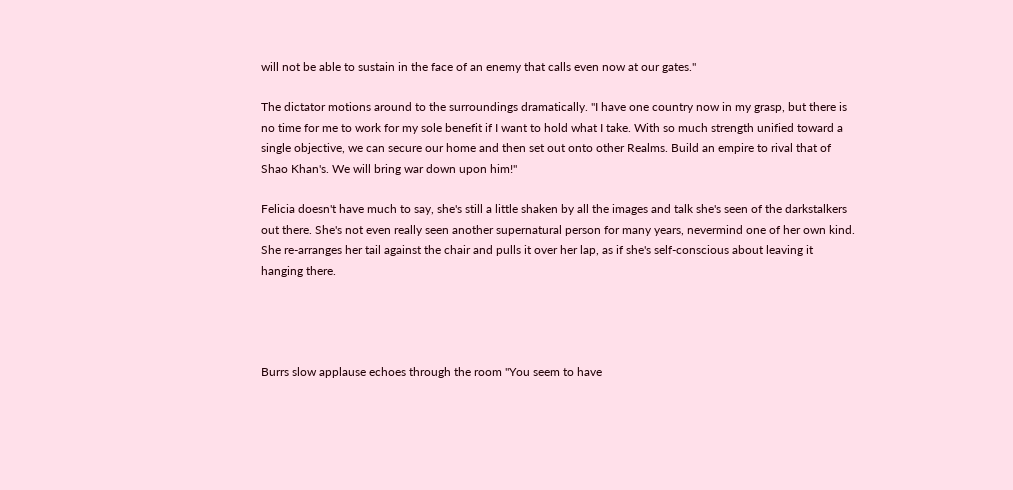will not be able to sustain in the face of an enemy that calls even now at our gates."

The dictator motions around to the surroundings dramatically. "I have one country now in my grasp, but there is no time for me to work for my sole benefit if I want to hold what I take. With so much strength unified toward a single objective, we can secure our home and then set out onto other Realms. Build an empire to rival that of Shao Khan's. We will bring war down upon him!"

Felicia doesn't have much to say, she's still a little shaken by all the images and talk she's seen of the darkstalkers out there. She's not even really seen another supernatural person for many years, nevermind one of her own kind. She re-arranges her tail against the chair and pulls it over her lap, as if she's self-conscious about leaving it hanging there.




Burrs slow applause echoes through the room "You seem to have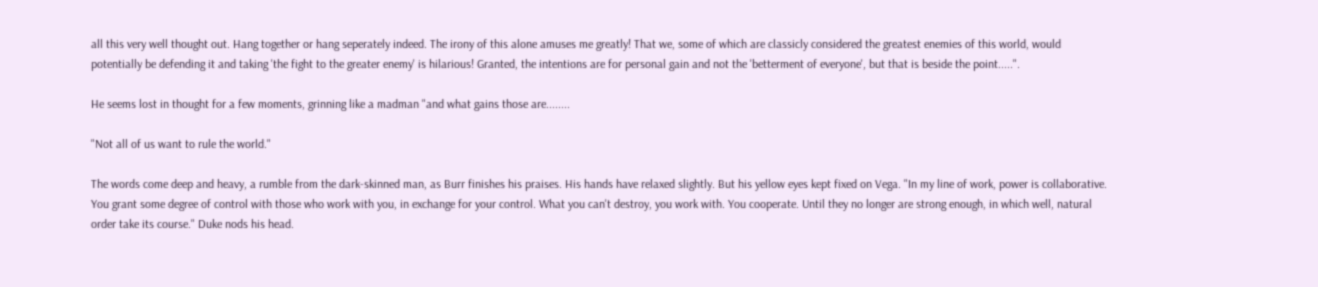all this very well thought out. Hang together or hang seperately indeed. The irony of this alone amuses me greatly! That we, some of which are classicly considered the greatest enemies of this world, would potentially be defending it and taking 'the fight to the greater enemy' is hilarious! Granted, the intentions are for personal gain and not the 'betterment of everyone', but that is beside the point.....".

He seems lost in thought for a few moments, grinning like a madman "and what gains those are........

"Not all of us want to rule the world."

The words come deep and heavy, a rumble from the dark-skinned man, as Burr finishes his praises. His hands have relaxed slightly. But his yellow eyes kept fixed on Vega. "In my line of work, power is collaborative. You grant some degree of control with those who work with you, in exchange for your control. What you can't destroy, you work with. You cooperate. Until they no longer are strong enough, in which well, natural order take its course." Duke nods his head.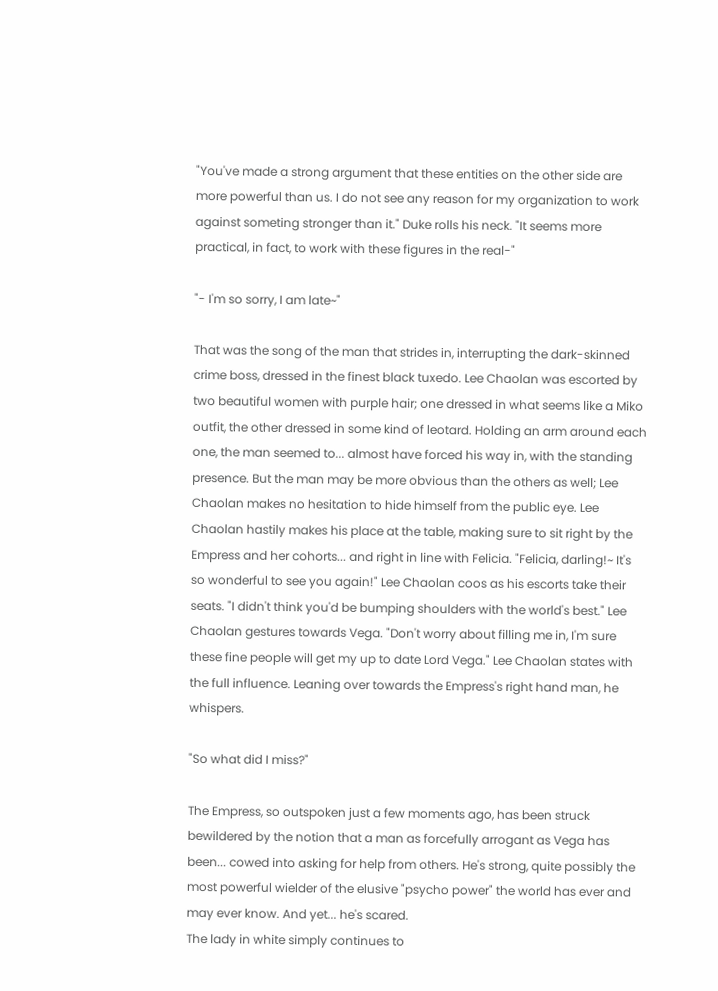"You've made a strong argument that these entities on the other side are more powerful than us. I do not see any reason for my organization to work against someting stronger than it." Duke rolls his neck. "It seems more practical, in fact, to work with these figures in the real-"

"- I'm so sorry, I am late~"

That was the song of the man that strides in, interrupting the dark-skinned crime boss, dressed in the finest black tuxedo. Lee Chaolan was escorted by two beautiful women with purple hair; one dressed in what seems like a Miko outfit, the other dressed in some kind of leotard. Holding an arm around each one, the man seemed to... almost have forced his way in, with the standing presence. But the man may be more obvious than the others as well; Lee Chaolan makes no hesitation to hide himself from the public eye. Lee Chaolan hastily makes his place at the table, making sure to sit right by the Empress and her cohorts... and right in line with Felicia. "Felicia, darling!~ It's so wonderful to see you again!" Lee Chaolan coos as his escorts take their seats. "I didn't think you'd be bumping shoulders with the world's best." Lee Chaolan gestures towards Vega. "Don't worry about filling me in, I'm sure these fine people will get my up to date Lord Vega." Lee Chaolan states with the full influence. Leaning over towards the Empress's right hand man, he whispers.

"So what did I miss?"

The Empress, so outspoken just a few moments ago, has been struck bewildered by the notion that a man as forcefully arrogant as Vega has been... cowed into asking for help from others. He's strong, quite possibly the most powerful wielder of the elusive "psycho power" the world has ever and may ever know. And yet... he's scared.
The lady in white simply continues to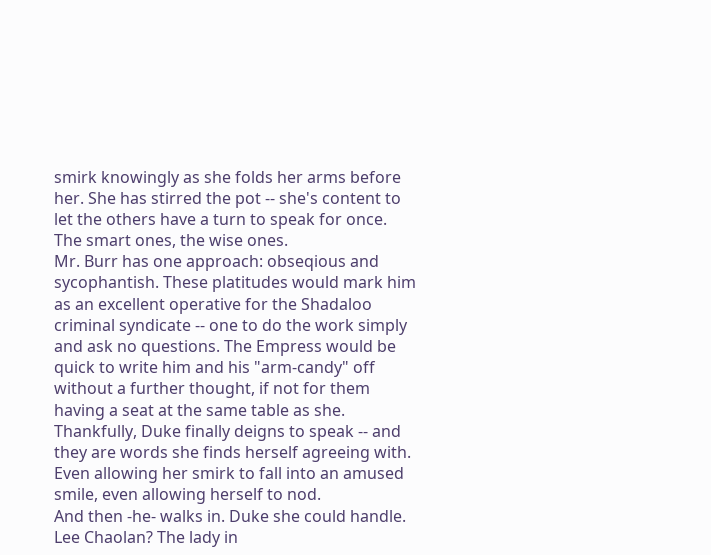smirk knowingly as she folds her arms before her. She has stirred the pot -- she's content to let the others have a turn to speak for once. The smart ones, the wise ones.
Mr. Burr has one approach: obseqious and sycophantish. These platitudes would mark him as an excellent operative for the Shadaloo criminal syndicate -- one to do the work simply and ask no questions. The Empress would be quick to write him and his "arm-candy" off without a further thought, if not for them having a seat at the same table as she.
Thankfully, Duke finally deigns to speak -- and they are words she finds herself agreeing with. Even allowing her smirk to fall into an amused smile, even allowing herself to nod.
And then -he- walks in. Duke she could handle. Lee Chaolan? The lady in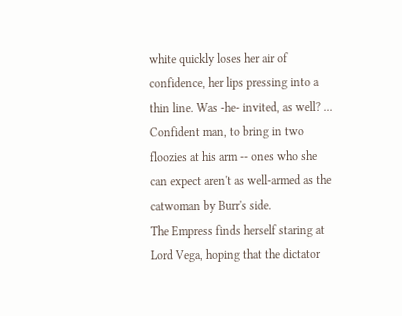white quickly loses her air of confidence, her lips pressing into a thin line. Was -he- invited, as well? ... Confident man, to bring in two floozies at his arm -- ones who she can expect aren't as well-armed as the catwoman by Burr's side.
The Empress finds herself staring at Lord Vega, hoping that the dictator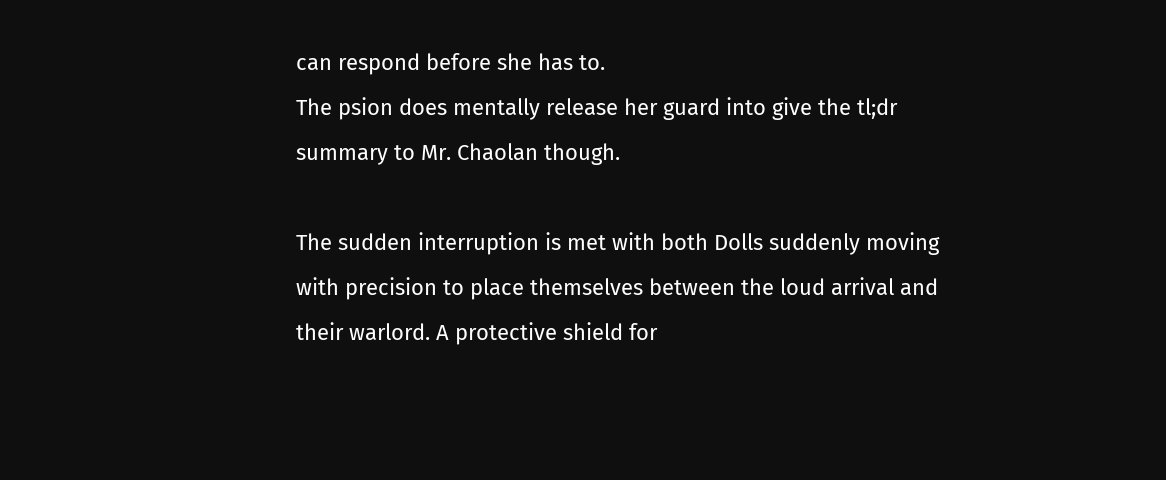can respond before she has to.
The psion does mentally release her guard into give the tl;dr summary to Mr. Chaolan though.

The sudden interruption is met with both Dolls suddenly moving with precision to place themselves between the loud arrival and their warlord. A protective shield for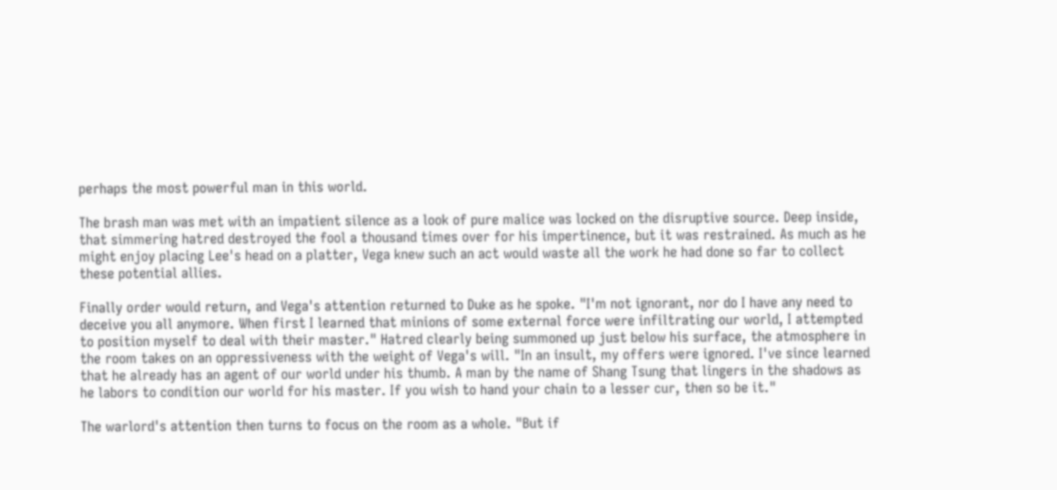perhaps the most powerful man in this world.

The brash man was met with an impatient silence as a look of pure malice was locked on the disruptive source. Deep inside, that simmering hatred destroyed the fool a thousand times over for his impertinence, but it was restrained. As much as he might enjoy placing Lee's head on a platter, Vega knew such an act would waste all the work he had done so far to collect these potential allies.

Finally order would return, and Vega's attention returned to Duke as he spoke. "I'm not ignorant, nor do I have any need to deceive you all anymore. When first I learned that minions of some external force were infiltrating our world, I attempted to position myself to deal with their master." Hatred clearly being summoned up just below his surface, the atmosphere in the room takes on an oppressiveness with the weight of Vega's will. "In an insult, my offers were ignored. I've since learned that he already has an agent of our world under his thumb. A man by the name of Shang Tsung that lingers in the shadows as he labors to condition our world for his master. If you wish to hand your chain to a lesser cur, then so be it."

The warlord's attention then turns to focus on the room as a whole. "But if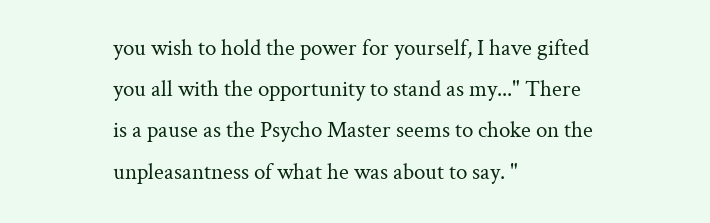you wish to hold the power for yourself, I have gifted you all with the opportunity to stand as my..." There is a pause as the Psycho Master seems to choke on the unpleasantness of what he was about to say. "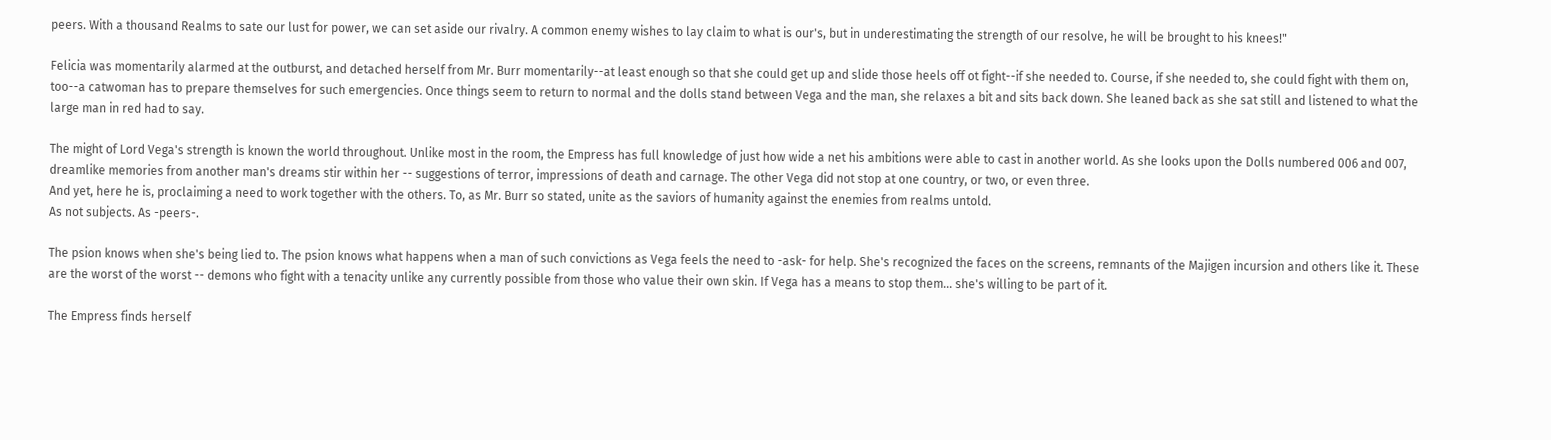peers. With a thousand Realms to sate our lust for power, we can set aside our rivalry. A common enemy wishes to lay claim to what is our's, but in underestimating the strength of our resolve, he will be brought to his knees!"

Felicia was momentarily alarmed at the outburst, and detached herself from Mr. Burr momentarily--at least enough so that she could get up and slide those heels off ot fight--if she needed to. Course, if she needed to, she could fight with them on, too--a catwoman has to prepare themselves for such emergencies. Once things seem to return to normal and the dolls stand between Vega and the man, she relaxes a bit and sits back down. She leaned back as she sat still and listened to what the large man in red had to say.

The might of Lord Vega's strength is known the world throughout. Unlike most in the room, the Empress has full knowledge of just how wide a net his ambitions were able to cast in another world. As she looks upon the Dolls numbered 006 and 007, dreamlike memories from another man's dreams stir within her -- suggestions of terror, impressions of death and carnage. The other Vega did not stop at one country, or two, or even three.
And yet, here he is, proclaiming a need to work together with the others. To, as Mr. Burr so stated, unite as the saviors of humanity against the enemies from realms untold.
As not subjects. As -peers-.

The psion knows when she's being lied to. The psion knows what happens when a man of such convictions as Vega feels the need to -ask- for help. She's recognized the faces on the screens, remnants of the Majigen incursion and others like it. These are the worst of the worst -- demons who fight with a tenacity unlike any currently possible from those who value their own skin. If Vega has a means to stop them... she's willing to be part of it.

The Empress finds herself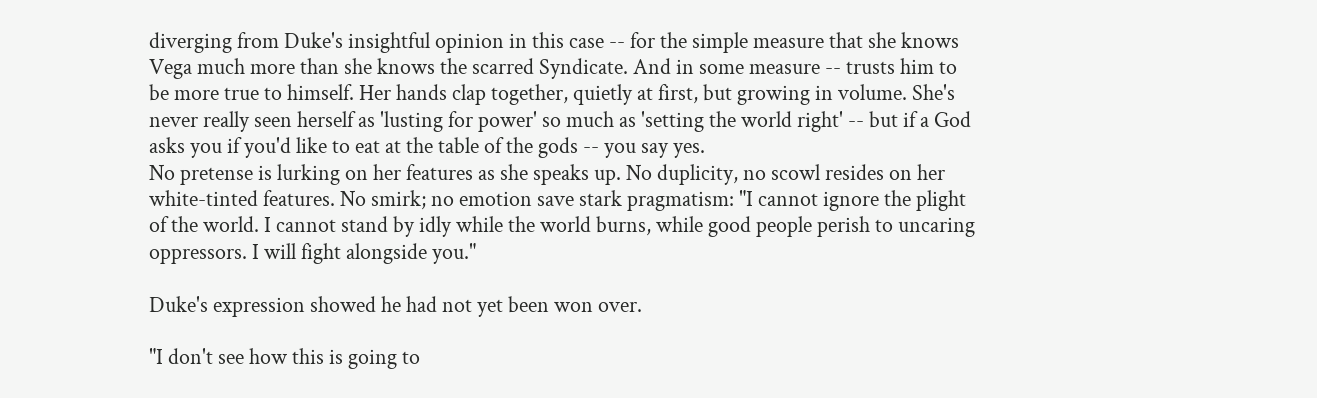diverging from Duke's insightful opinion in this case -- for the simple measure that she knows Vega much more than she knows the scarred Syndicate. And in some measure -- trusts him to be more true to himself. Her hands clap together, quietly at first, but growing in volume. She's never really seen herself as 'lusting for power' so much as 'setting the world right' -- but if a God asks you if you'd like to eat at the table of the gods -- you say yes.
No pretense is lurking on her features as she speaks up. No duplicity, no scowl resides on her white-tinted features. No smirk; no emotion save stark pragmatism: "I cannot ignore the plight of the world. I cannot stand by idly while the world burns, while good people perish to uncaring oppressors. I will fight alongside you."

Duke's expression showed he had not yet been won over.

"I don't see how this is going to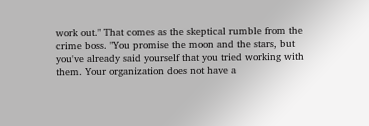work out." That comes as the skeptical rumble from the crime boss. "You promise the moon and the stars, but you've already said yourself that you tried working with them. Your organization does not have a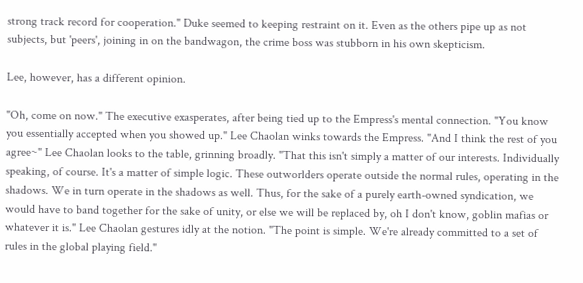strong track record for cooperation." Duke seemed to keeping restraint on it. Even as the others pipe up as not subjects, but 'peers', joining in on the bandwagon, the crime boss was stubborn in his own skepticism.

Lee, however, has a different opinion.

"Oh, come on now." The executive exasperates, after being tied up to the Empress's mental connection. "You know you essentially accepted when you showed up." Lee Chaolan winks towards the Empress. "And I think the rest of you agree~" Lee Chaolan looks to the table, grinning broadly. "That this isn't simply a matter of our interests. Individually speaking, of course. It's a matter of simple logic. These outworlders operate outside the normal rules, operating in the shadows. We in turn operate in the shadows as well. Thus, for the sake of a purely earth-owned syndication, we would have to band together for the sake of unity, or else we will be replaced by, oh I don't know, goblin mafias or whatever it is." Lee Chaolan gestures idly at the notion. "The point is simple. We're already committed to a set of rules in the global playing field."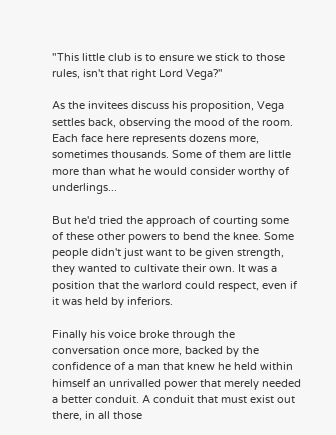"This little club is to ensure we stick to those rules, isn't that right Lord Vega?"

As the invitees discuss his proposition, Vega settles back, observing the mood of the room. Each face here represents dozens more, sometimes thousands. Some of them are little more than what he would consider worthy of underlings...

But he'd tried the approach of courting some of these other powers to bend the knee. Some people didn't just want to be given strength, they wanted to cultivate their own. It was a position that the warlord could respect, even if it was held by inferiors.

Finally his voice broke through the conversation once more, backed by the confidence of a man that knew he held within himself an unrivalled power that merely needed a better conduit. A conduit that must exist out there, in all those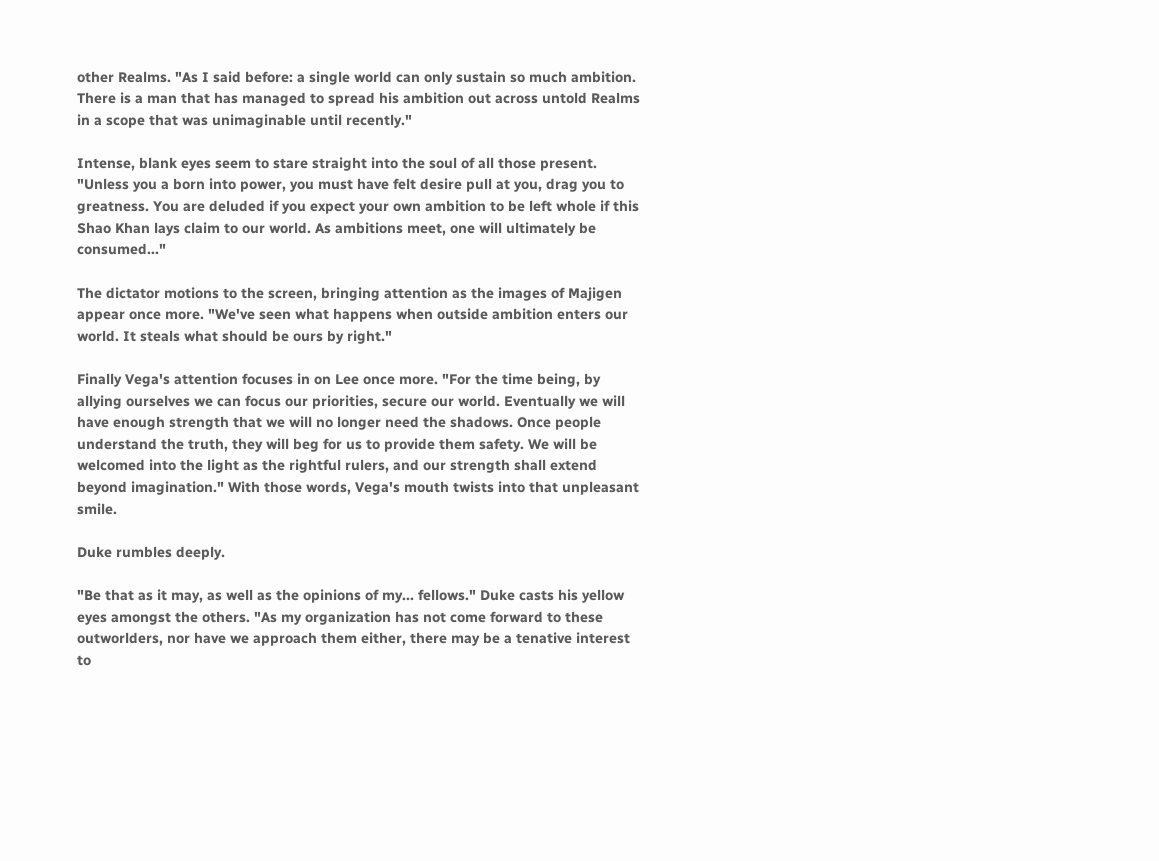other Realms. "As I said before: a single world can only sustain so much ambition. There is a man that has managed to spread his ambition out across untold Realms in a scope that was unimaginable until recently."

Intense, blank eyes seem to stare straight into the soul of all those present. "Unless you a born into power, you must have felt desire pull at you, drag you to greatness. You are deluded if you expect your own ambition to be left whole if this Shao Khan lays claim to our world. As ambitions meet, one will ultimately be consumed..."

The dictator motions to the screen, bringing attention as the images of Majigen appear once more. "We've seen what happens when outside ambition enters our world. It steals what should be ours by right."

Finally Vega's attention focuses in on Lee once more. "For the time being, by allying ourselves we can focus our priorities, secure our world. Eventually we will have enough strength that we will no longer need the shadows. Once people understand the truth, they will beg for us to provide them safety. We will be welcomed into the light as the rightful rulers, and our strength shall extend beyond imagination." With those words, Vega's mouth twists into that unpleasant smile.

Duke rumbles deeply.

"Be that as it may, as well as the opinions of my... fellows." Duke casts his yellow eyes amongst the others. "As my organization has not come forward to these outworlders, nor have we approach them either, there may be a tenative interest to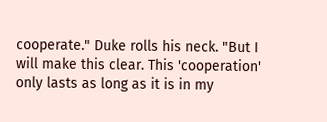cooperate." Duke rolls his neck. "But I will make this clear. This 'cooperation' only lasts as long as it is in my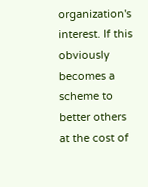organization's interest. If this obviously becomes a scheme to better others at the cost of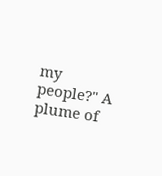my people?" A plume of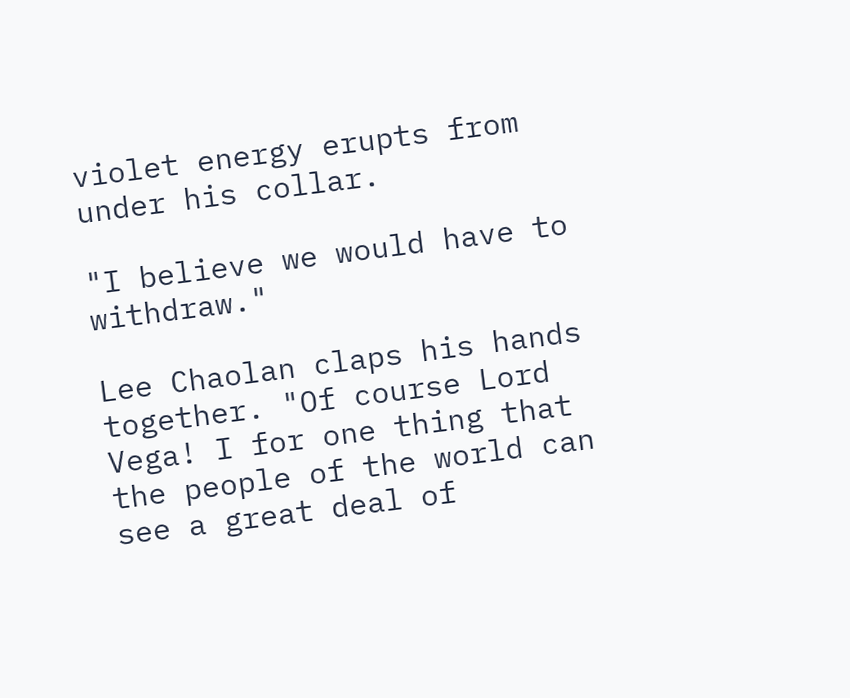violet energy erupts from under his collar.

"I believe we would have to withdraw."

Lee Chaolan claps his hands together. "Of course Lord Vega! I for one thing that the people of the world can see a great deal of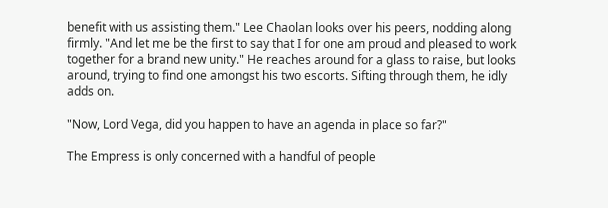benefit with us assisting them." Lee Chaolan looks over his peers, nodding along firmly. "And let me be the first to say that I for one am proud and pleased to work together for a brand new unity." He reaches around for a glass to raise, but looks around, trying to find one amongst his two escorts. Sifting through them, he idly adds on.

"Now, Lord Vega, did you happen to have an agenda in place so far?"

The Empress is only concerned with a handful of people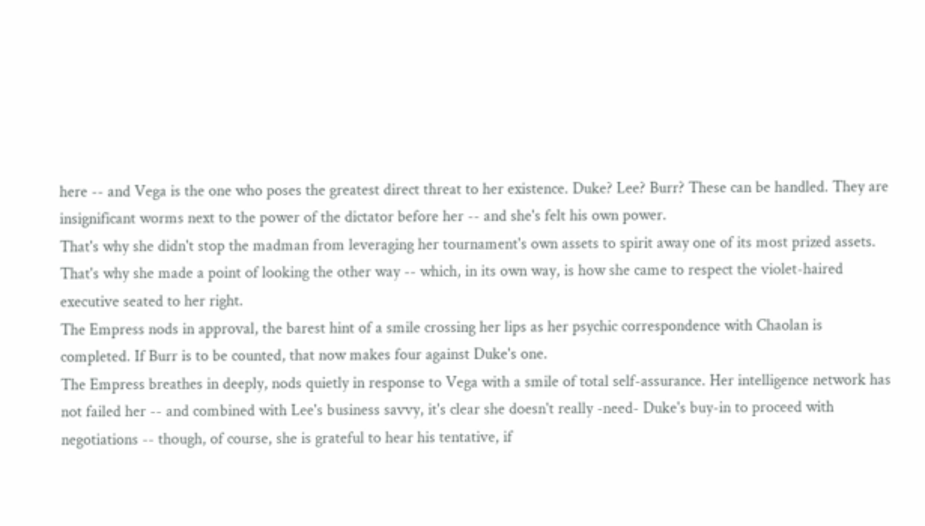here -- and Vega is the one who poses the greatest direct threat to her existence. Duke? Lee? Burr? These can be handled. They are insignificant worms next to the power of the dictator before her -- and she's felt his own power.
That's why she didn't stop the madman from leveraging her tournament's own assets to spirit away one of its most prized assets. That's why she made a point of looking the other way -- which, in its own way, is how she came to respect the violet-haired executive seated to her right.
The Empress nods in approval, the barest hint of a smile crossing her lips as her psychic correspondence with Chaolan is completed. If Burr is to be counted, that now makes four against Duke's one.
The Empress breathes in deeply, nods quietly in response to Vega with a smile of total self-assurance. Her intelligence network has not failed her -- and combined with Lee's business savvy, it's clear she doesn't really -need- Duke's buy-in to proceed with negotiations -- though, of course, she is grateful to hear his tentative, if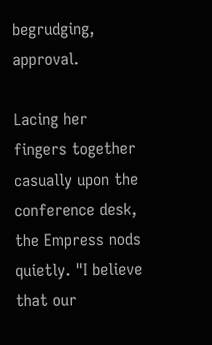begrudging, approval.

Lacing her fingers together casually upon the conference desk, the Empress nods quietly. "I believe that our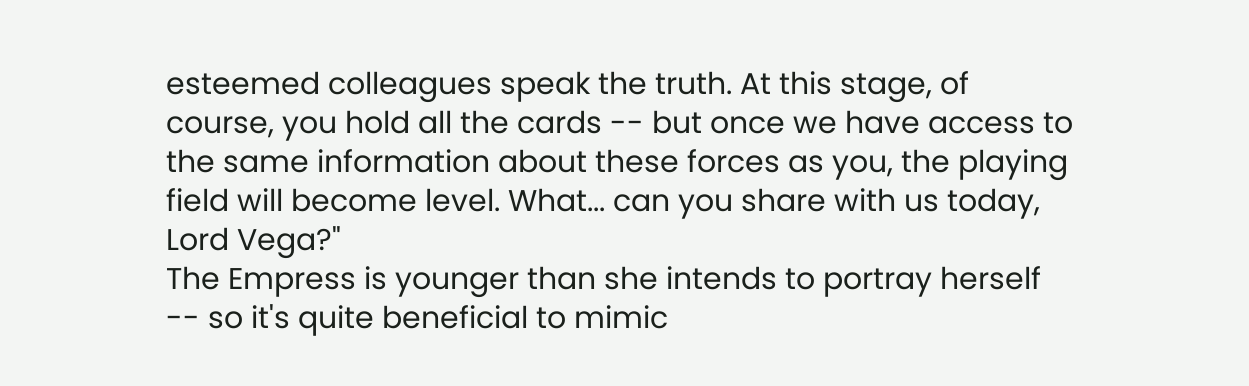esteemed colleagues speak the truth. At this stage, of course, you hold all the cards -- but once we have access to the same information about these forces as you, the playing field will become level. What... can you share with us today, Lord Vega?"
The Empress is younger than she intends to portray herself -- so it's quite beneficial to mimic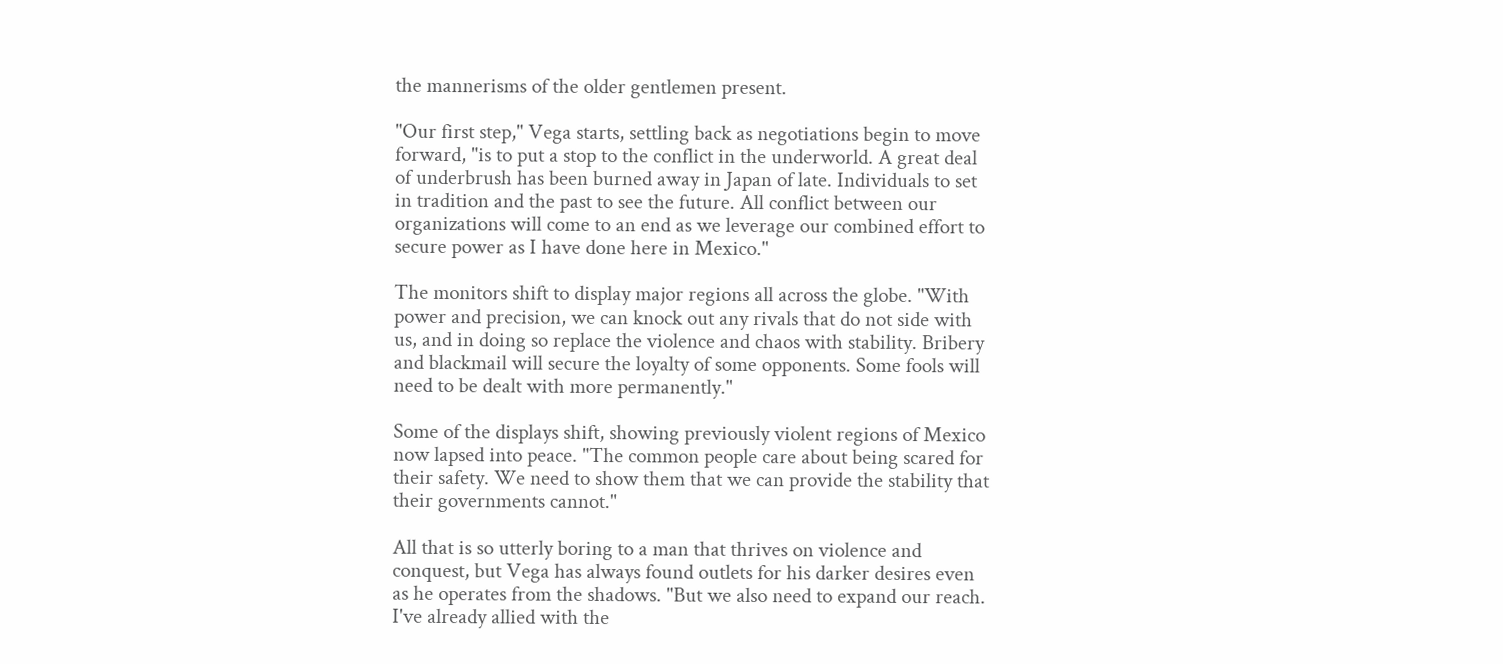the mannerisms of the older gentlemen present.

"Our first step," Vega starts, settling back as negotiations begin to move forward, "is to put a stop to the conflict in the underworld. A great deal of underbrush has been burned away in Japan of late. Individuals to set in tradition and the past to see the future. All conflict between our organizations will come to an end as we leverage our combined effort to secure power as I have done here in Mexico."

The monitors shift to display major regions all across the globe. "With power and precision, we can knock out any rivals that do not side with us, and in doing so replace the violence and chaos with stability. Bribery and blackmail will secure the loyalty of some opponents. Some fools will need to be dealt with more permanently."

Some of the displays shift, showing previously violent regions of Mexico now lapsed into peace. "The common people care about being scared for their safety. We need to show them that we can provide the stability that their governments cannot."

All that is so utterly boring to a man that thrives on violence and conquest, but Vega has always found outlets for his darker desires even as he operates from the shadows. "But we also need to expand our reach. I've already allied with the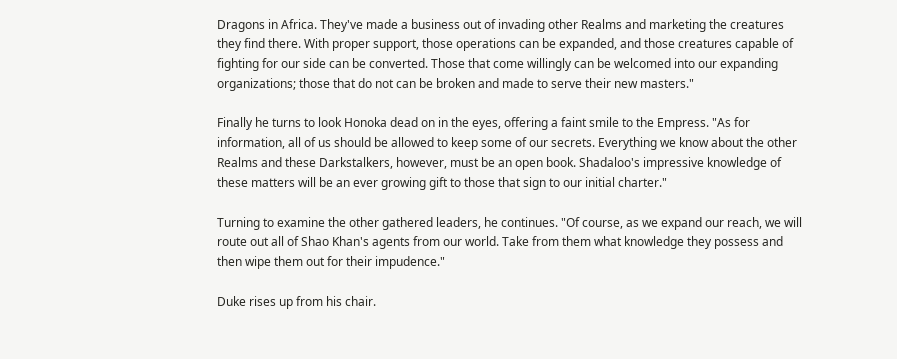Dragons in Africa. They've made a business out of invading other Realms and marketing the creatures they find there. With proper support, those operations can be expanded, and those creatures capable of fighting for our side can be converted. Those that come willingly can be welcomed into our expanding organizations; those that do not can be broken and made to serve their new masters."

Finally he turns to look Honoka dead on in the eyes, offering a faint smile to the Empress. "As for information, all of us should be allowed to keep some of our secrets. Everything we know about the other Realms and these Darkstalkers, however, must be an open book. Shadaloo's impressive knowledge of these matters will be an ever growing gift to those that sign to our initial charter."

Turning to examine the other gathered leaders, he continues. "Of course, as we expand our reach, we will route out all of Shao Khan's agents from our world. Take from them what knowledge they possess and then wipe them out for their impudence."

Duke rises up from his chair.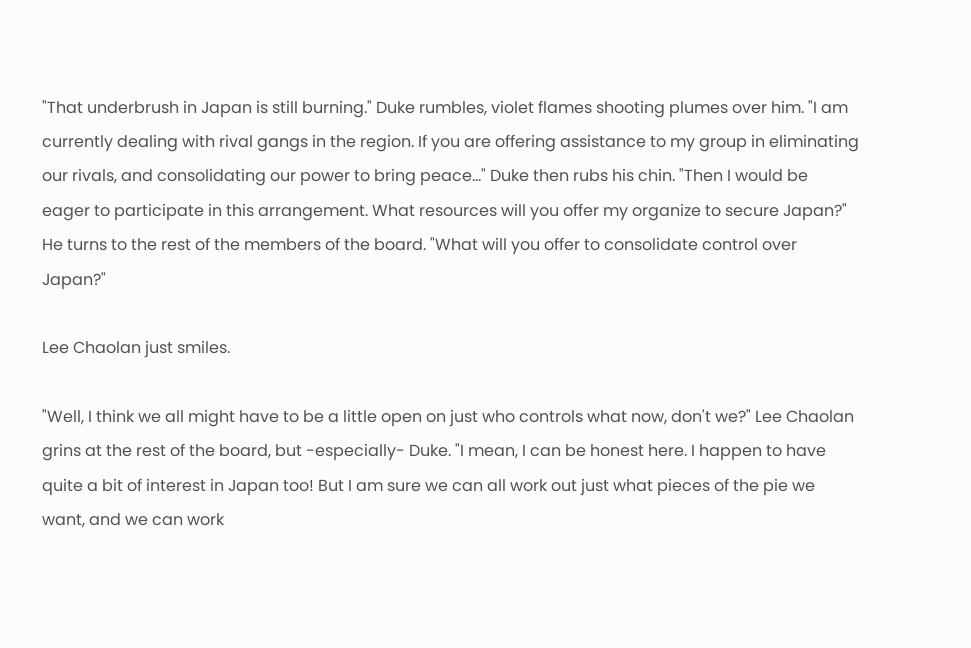"That underbrush in Japan is still burning." Duke rumbles, violet flames shooting plumes over him. "I am currently dealing with rival gangs in the region. If you are offering assistance to my group in eliminating our rivals, and consolidating our power to bring peace..." Duke then rubs his chin. "Then I would be eager to participate in this arrangement. What resources will you offer my organize to secure Japan?" He turns to the rest of the members of the board. "What will you offer to consolidate control over Japan?"

Lee Chaolan just smiles.

"Well, I think we all might have to be a little open on just who controls what now, don't we?" Lee Chaolan grins at the rest of the board, but -especially- Duke. "I mean, I can be honest here. I happen to have quite a bit of interest in Japan too! But I am sure we can all work out just what pieces of the pie we want, and we can work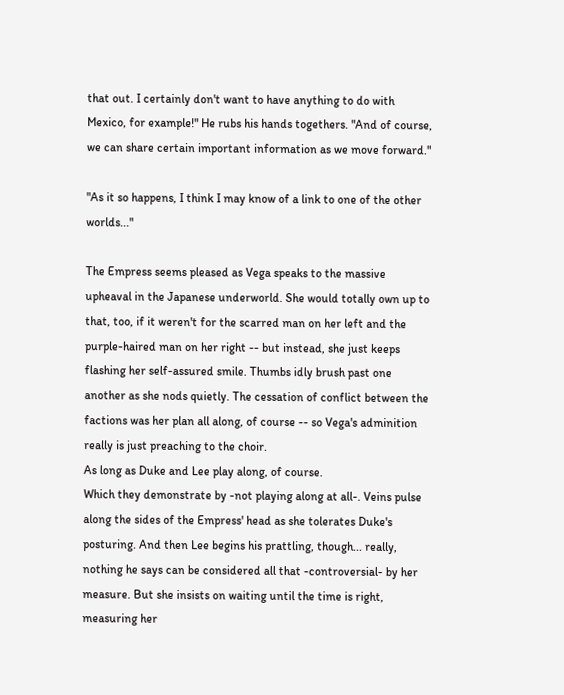that out. I certainly don't want to have anything to do with Mexico, for example!" He rubs his hands togethers. "And of course, we can share certain important information as we move forward."

"As it so happens, I think I may know of a link to one of the other worlds..."

The Empress seems pleased as Vega speaks to the massive upheaval in the Japanese underworld. She would totally own up to that, too, if it weren't for the scarred man on her left and the purple-haired man on her right -- but instead, she just keeps flashing her self-assured smile. Thumbs idly brush past one another as she nods quietly. The cessation of conflict between the factions was her plan all along, of course -- so Vega's adminition really is just preaching to the choir.
As long as Duke and Lee play along, of course.
Which they demonstrate by -not playing along at all-. Veins pulse along the sides of the Empress' head as she tolerates Duke's posturing. And then Lee begins his prattling, though... really, nothing he says can be considered all that -controversial- by her measure. But she insists on waiting until the time is right, measuring her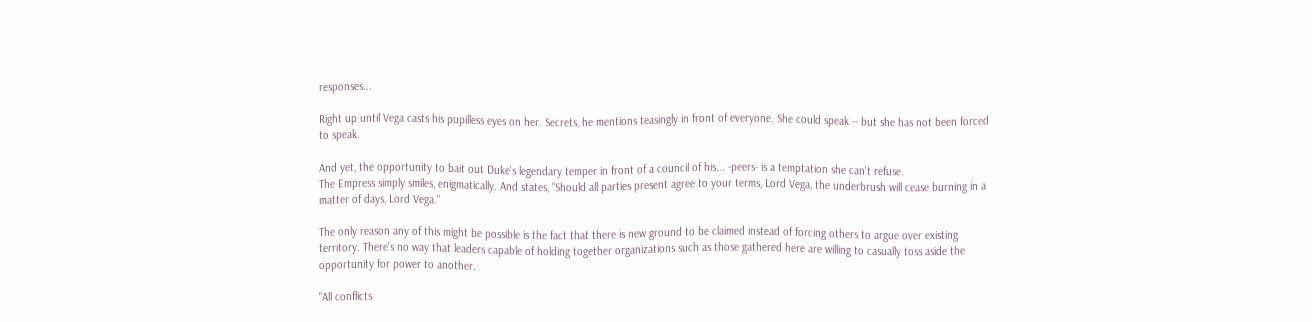responses...

Right up until Vega casts his pupilless eyes on her. Secrets, he mentions teasingly in front of everyone. She could speak -- but she has not been forced to speak.

And yet, the opportunity to bait out Duke's legendary temper in front of a council of his... -peers- is a temptation she can't refuse.
The Empress simply smiles, enigmatically. And states, "Should all parties present agree to your terms, Lord Vega, the underbrush will cease burning in a matter of days, Lord Vega."

The only reason any of this might be possible is the fact that there is new ground to be claimed instead of forcing others to argue over existing territory. There's no way that leaders capable of holding together organizations such as those gathered here are willing to casually toss aside the opportunity for power to another.

"All conflicts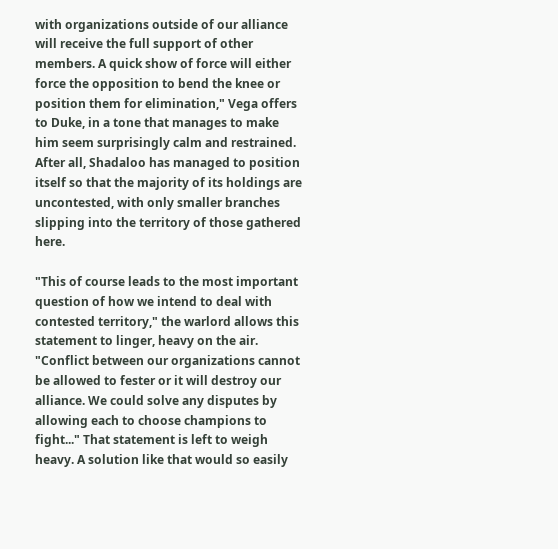with organizations outside of our alliance will receive the full support of other members. A quick show of force will either force the opposition to bend the knee or position them for elimination," Vega offers to Duke, in a tone that manages to make him seem surprisingly calm and restrained. After all, Shadaloo has managed to position itself so that the majority of its holdings are uncontested, with only smaller branches slipping into the territory of those gathered here.

"This of course leads to the most important question of how we intend to deal with contested territory," the warlord allows this statement to linger, heavy on the air. "Conflict between our organizations cannot be allowed to fester or it will destroy our alliance. We could solve any disputes by allowing each to choose champions to fight..." That statement is left to weigh heavy. A solution like that would so easily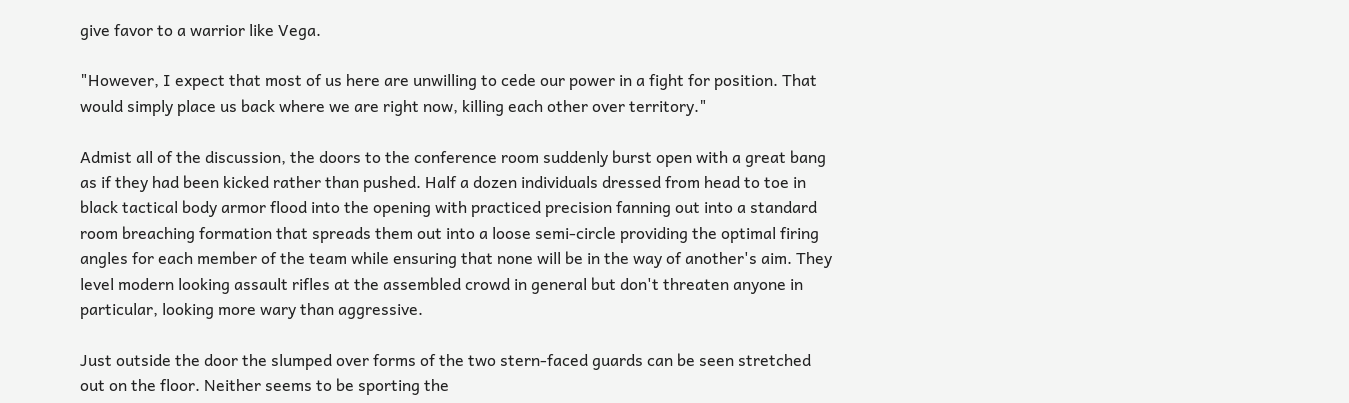give favor to a warrior like Vega.

"However, I expect that most of us here are unwilling to cede our power in a fight for position. That would simply place us back where we are right now, killing each other over territory."

Admist all of the discussion, the doors to the conference room suddenly burst open with a great bang as if they had been kicked rather than pushed. Half a dozen individuals dressed from head to toe in black tactical body armor flood into the opening with practiced precision fanning out into a standard room breaching formation that spreads them out into a loose semi-circle providing the optimal firing angles for each member of the team while ensuring that none will be in the way of another's aim. They level modern looking assault rifles at the assembled crowd in general but don't threaten anyone in particular, looking more wary than aggressive.

Just outside the door the slumped over forms of the two stern-faced guards can be seen stretched out on the floor. Neither seems to be sporting the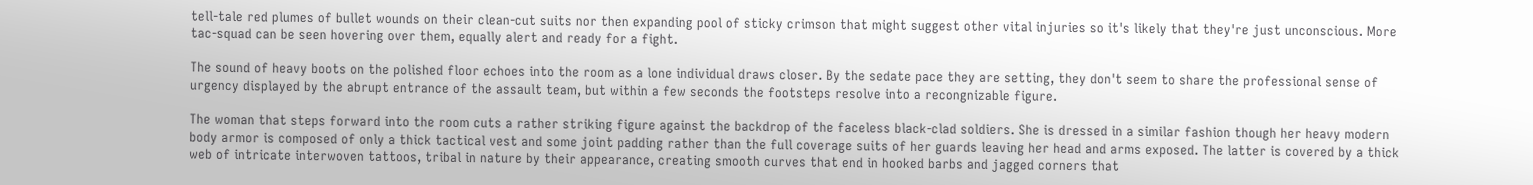tell-tale red plumes of bullet wounds on their clean-cut suits nor then expanding pool of sticky crimson that might suggest other vital injuries so it's likely that they're just unconscious. More tac-squad can be seen hovering over them, equally alert and ready for a fight.

The sound of heavy boots on the polished floor echoes into the room as a lone individual draws closer. By the sedate pace they are setting, they don't seem to share the professional sense of urgency displayed by the abrupt entrance of the assault team, but within a few seconds the footsteps resolve into a recongnizable figure.

The woman that steps forward into the room cuts a rather striking figure against the backdrop of the faceless black-clad soldiers. She is dressed in a similar fashion though her heavy modern body armor is composed of only a thick tactical vest and some joint padding rather than the full coverage suits of her guards leaving her head and arms exposed. The latter is covered by a thick web of intricate interwoven tattoos, tribal in nature by their appearance, creating smooth curves that end in hooked barbs and jagged corners that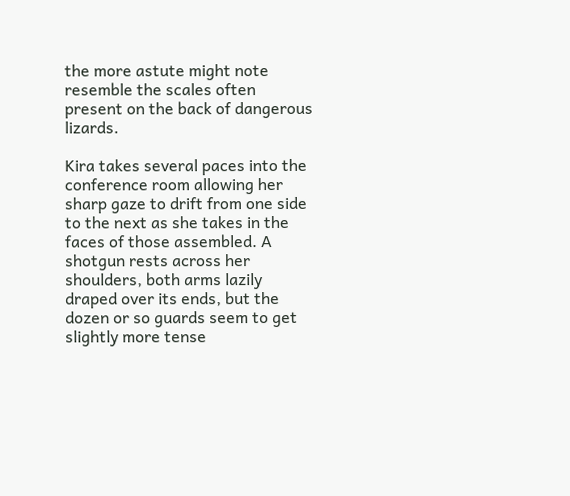the more astute might note resemble the scales often present on the back of dangerous lizards.

Kira takes several paces into the conference room allowing her sharp gaze to drift from one side to the next as she takes in the faces of those assembled. A shotgun rests across her shoulders, both arms lazily draped over its ends, but the dozen or so guards seem to get slightly more tense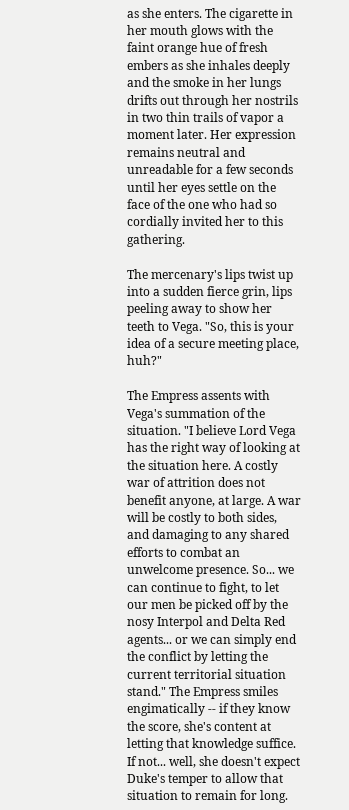as she enters. The cigarette in her mouth glows with the faint orange hue of fresh embers as she inhales deeply and the smoke in her lungs drifts out through her nostrils in two thin trails of vapor a moment later. Her expression remains neutral and unreadable for a few seconds until her eyes settle on the face of the one who had so cordially invited her to this gathering.

The mercenary's lips twist up into a sudden fierce grin, lips peeling away to show her teeth to Vega. "So, this is your idea of a secure meeting place, huh?"

The Empress assents with Vega's summation of the situation. "I believe Lord Vega has the right way of looking at the situation here. A costly war of attrition does not benefit anyone, at large. A war will be costly to both sides, and damaging to any shared efforts to combat an unwelcome presence. So... we can continue to fight, to let our men be picked off by the nosy Interpol and Delta Red agents... or we can simply end the conflict by letting the current territorial situation stand." The Empress smiles engimatically -- if they know the score, she's content at letting that knowledge suffice. If not... well, she doesn't expect Duke's temper to allow that situation to remain for long.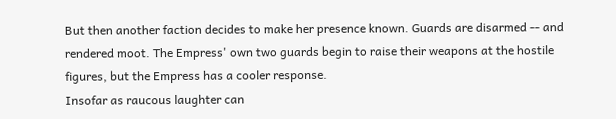But then another faction decides to make her presence known. Guards are disarmed -- and rendered moot. The Empress' own two guards begin to raise their weapons at the hostile figures, but the Empress has a cooler response.
Insofar as raucous laughter can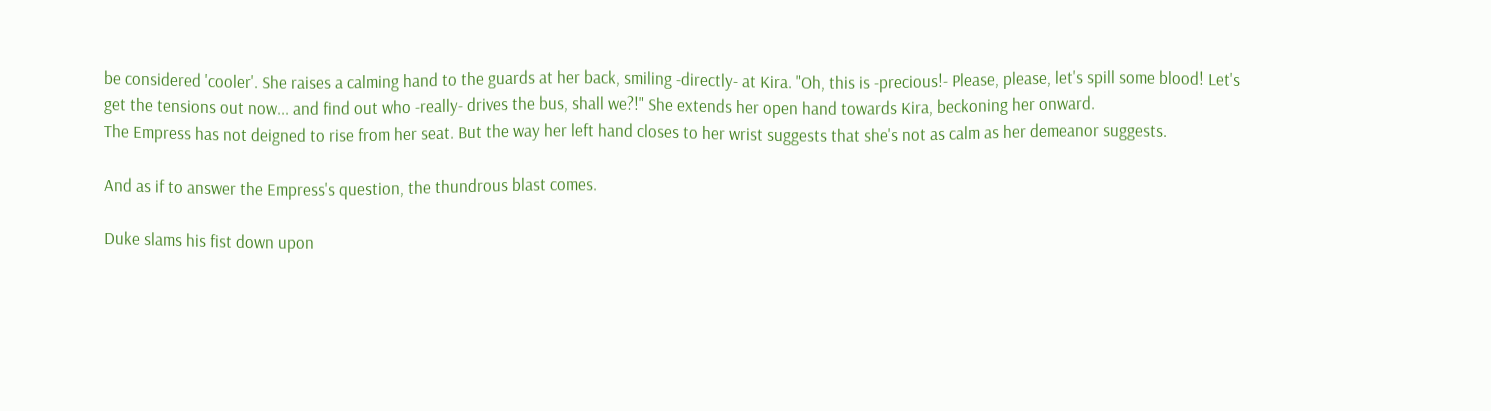be considered 'cooler'. She raises a calming hand to the guards at her back, smiling -directly- at Kira. "Oh, this is -precious!- Please, please, let's spill some blood! Let's get the tensions out now... and find out who -really- drives the bus, shall we?!" She extends her open hand towards Kira, beckoning her onward.
The Empress has not deigned to rise from her seat. But the way her left hand closes to her wrist suggests that she's not as calm as her demeanor suggests.

And as if to answer the Empress's question, the thundrous blast comes.

Duke slams his fist down upon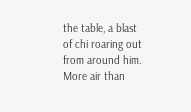the table, a blast of chi roaring out from around him. More air than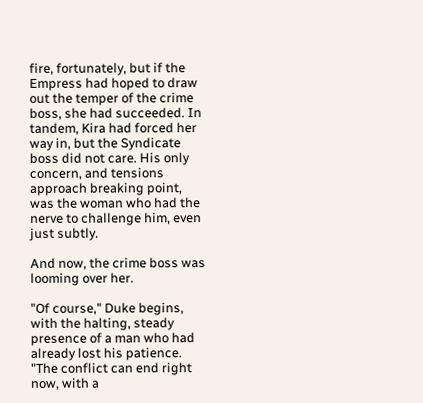fire, fortunately, but if the Empress had hoped to draw out the temper of the crime boss, she had succeeded. In tandem, Kira had forced her way in, but the Syndicate boss did not care. His only concern, and tensions approach breaking point, was the woman who had the nerve to challenge him, even just subtly.

And now, the crime boss was looming over her.

"Of course," Duke begins, with the halting, steady presence of a man who had already lost his patience. "The conflict can end right now, with a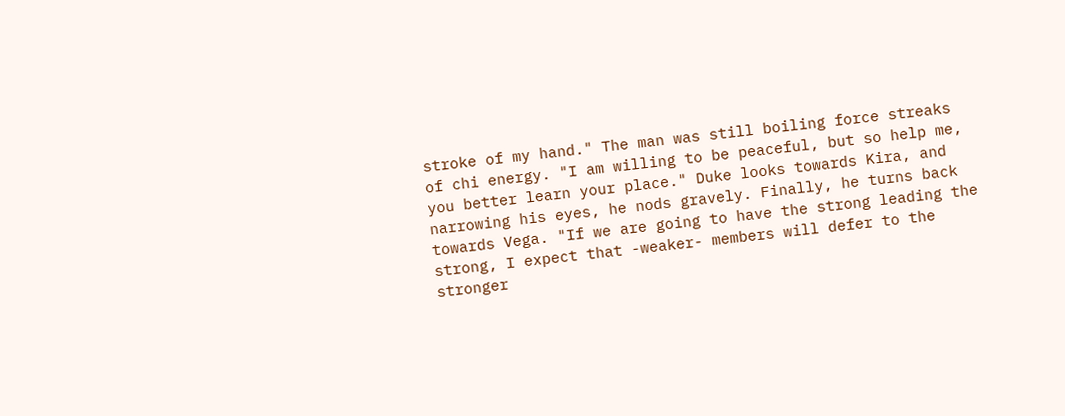stroke of my hand." The man was still boiling force streaks of chi energy. "I am willing to be peaceful, but so help me, you better learn your place." Duke looks towards Kira, and narrowing his eyes, he nods gravely. Finally, he turns back towards Vega. "If we are going to have the strong leading the strong, I expect that -weaker- members will defer to the stronger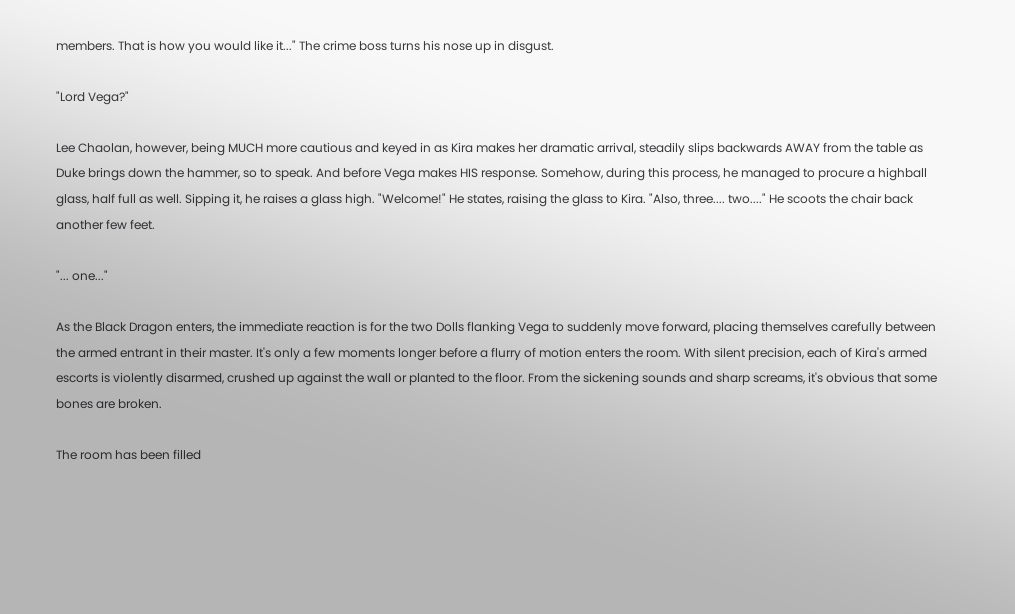members. That is how you would like it..." The crime boss turns his nose up in disgust.

"Lord Vega?"

Lee Chaolan, however, being MUCH more cautious and keyed in as Kira makes her dramatic arrival, steadily slips backwards AWAY from the table as Duke brings down the hammer, so to speak. And before Vega makes HIS response. Somehow, during this process, he managed to procure a highball glass, half full as well. Sipping it, he raises a glass high. "Welcome!" He states, raising the glass to Kira. "Also, three.... two...." He scoots the chair back another few feet.

"... one..."

As the Black Dragon enters, the immediate reaction is for the two Dolls flanking Vega to suddenly move forward, placing themselves carefully between the armed entrant in their master. It's only a few moments longer before a flurry of motion enters the room. With silent precision, each of Kira's armed escorts is violently disarmed, crushed up against the wall or planted to the floor. From the sickening sounds and sharp screams, it's obvious that some bones are broken.

The room has been filled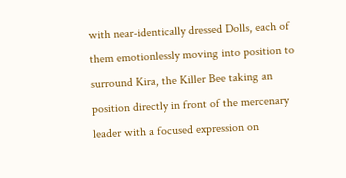with near-identically dressed Dolls, each of them emotionlessly moving into position to surround Kira, the Killer Bee taking an position directly in front of the mercenary leader with a focused expression on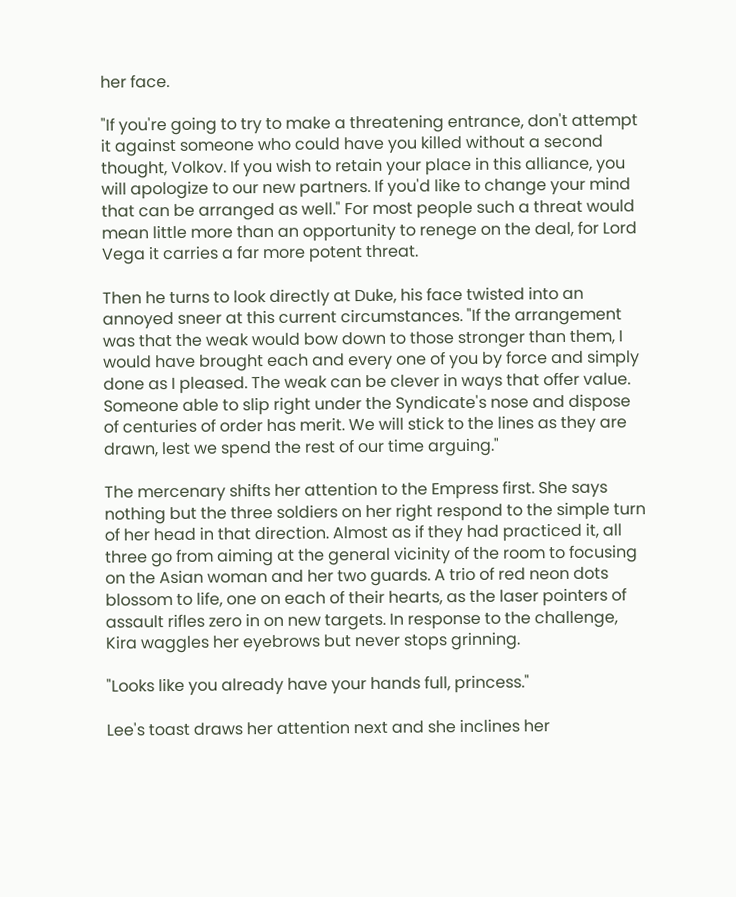her face.

"If you're going to try to make a threatening entrance, don't attempt it against someone who could have you killed without a second thought, Volkov. If you wish to retain your place in this alliance, you will apologize to our new partners. If you'd like to change your mind that can be arranged as well." For most people such a threat would mean little more than an opportunity to renege on the deal, for Lord Vega it carries a far more potent threat.

Then he turns to look directly at Duke, his face twisted into an annoyed sneer at this current circumstances. "If the arrangement was that the weak would bow down to those stronger than them, I would have brought each and every one of you by force and simply done as I pleased. The weak can be clever in ways that offer value. Someone able to slip right under the Syndicate's nose and dispose of centuries of order has merit. We will stick to the lines as they are drawn, lest we spend the rest of our time arguing."

The mercenary shifts her attention to the Empress first. She says nothing but the three soldiers on her right respond to the simple turn of her head in that direction. Almost as if they had practiced it, all three go from aiming at the general vicinity of the room to focusing on the Asian woman and her two guards. A trio of red neon dots blossom to life, one on each of their hearts, as the laser pointers of assault rifles zero in on new targets. In response to the challenge, Kira waggles her eyebrows but never stops grinning.

"Looks like you already have your hands full, princess."

Lee's toast draws her attention next and she inclines her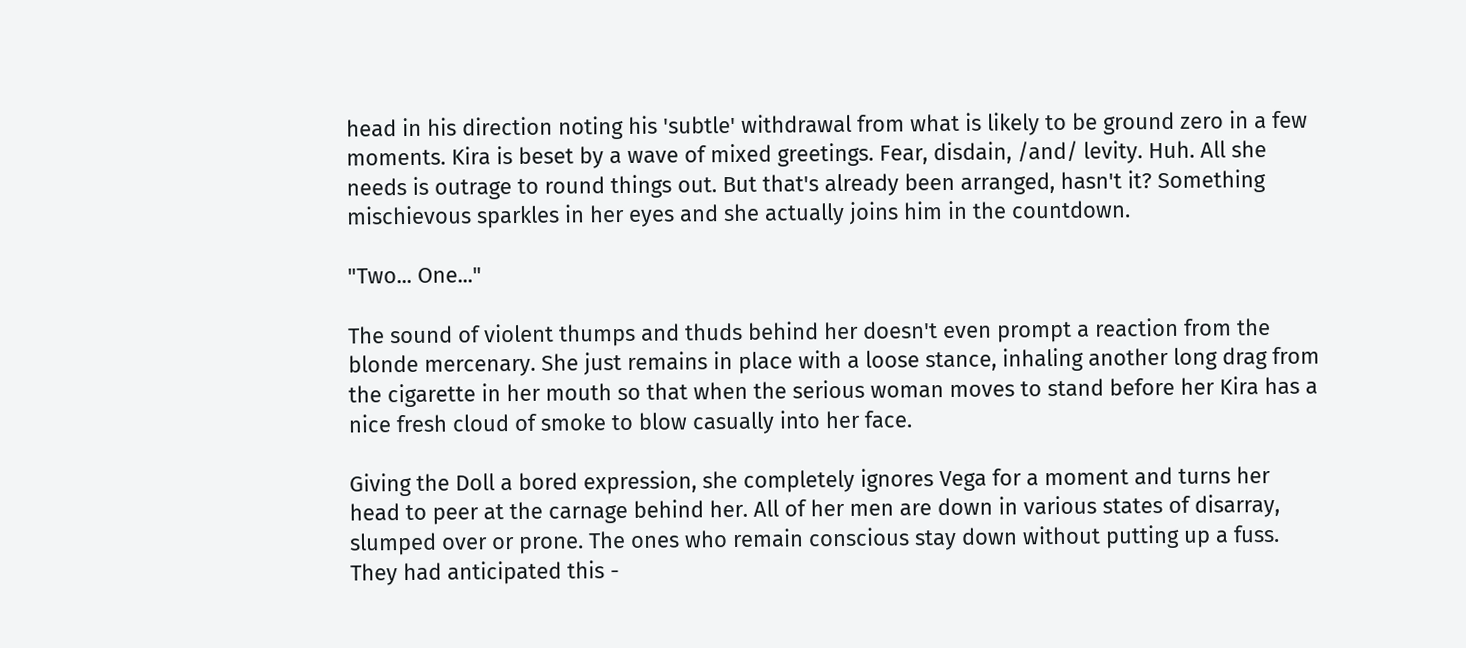head in his direction noting his 'subtle' withdrawal from what is likely to be ground zero in a few moments. Kira is beset by a wave of mixed greetings. Fear, disdain, /and/ levity. Huh. All she needs is outrage to round things out. But that's already been arranged, hasn't it? Something mischievous sparkles in her eyes and she actually joins him in the countdown.

"Two... One..."

The sound of violent thumps and thuds behind her doesn't even prompt a reaction from the blonde mercenary. She just remains in place with a loose stance, inhaling another long drag from the cigarette in her mouth so that when the serious woman moves to stand before her Kira has a nice fresh cloud of smoke to blow casually into her face.

Giving the Doll a bored expression, she completely ignores Vega for a moment and turns her head to peer at the carnage behind her. All of her men are down in various states of disarray, slumped over or prone. The ones who remain conscious stay down without putting up a fuss. They had anticipated this -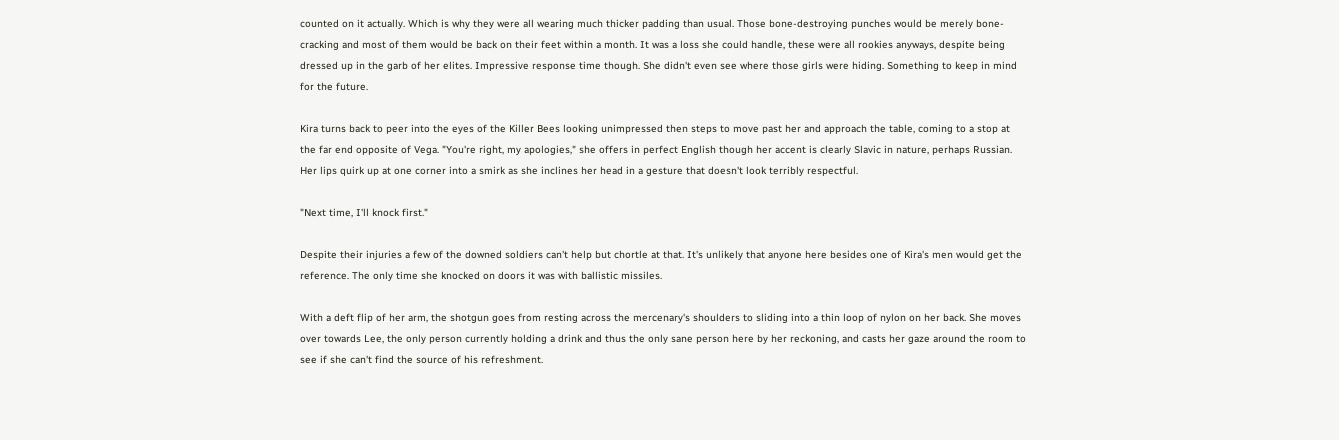counted on it actually. Which is why they were all wearing much thicker padding than usual. Those bone-destroying punches would be merely bone-cracking and most of them would be back on their feet within a month. It was a loss she could handle, these were all rookies anyways, despite being dressed up in the garb of her elites. Impressive response time though. She didn't even see where those girls were hiding. Something to keep in mind for the future.

Kira turns back to peer into the eyes of the Killer Bees looking unimpressed then steps to move past her and approach the table, coming to a stop at the far end opposite of Vega. "You're right, my apologies," she offers in perfect English though her accent is clearly Slavic in nature, perhaps Russian. Her lips quirk up at one corner into a smirk as she inclines her head in a gesture that doesn't look terribly respectful.

"Next time, I'll knock first."

Despite their injuries a few of the downed soldiers can't help but chortle at that. It's unlikely that anyone here besides one of Kira's men would get the reference. The only time she knocked on doors it was with ballistic missiles.

With a deft flip of her arm, the shotgun goes from resting across the mercenary's shoulders to sliding into a thin loop of nylon on her back. She moves over towards Lee, the only person currently holding a drink and thus the only sane person here by her reckoning, and casts her gaze around the room to see if she can't find the source of his refreshment.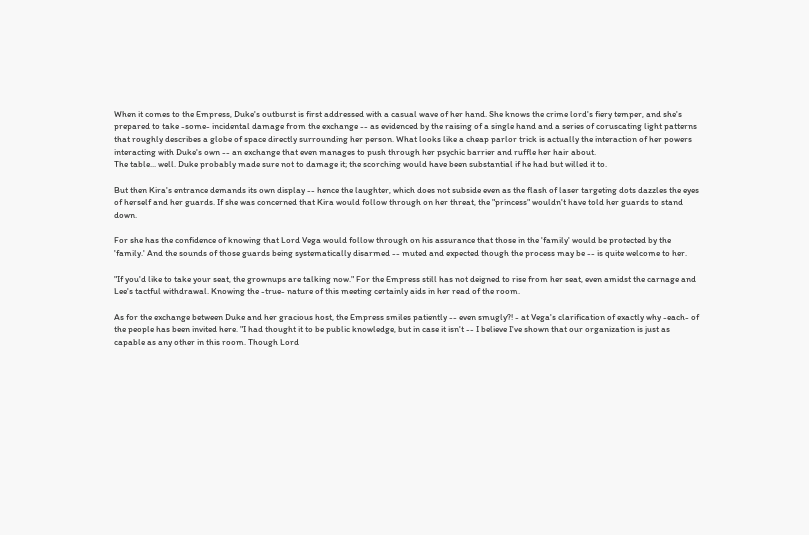When it comes to the Empress, Duke's outburst is first addressed with a casual wave of her hand. She knows the crime lord's fiery temper, and she's prepared to take -some- incidental damage from the exchange -- as evidenced by the raising of a single hand and a series of coruscating light patterns that roughly describes a globe of space directly surrounding her person. What looks like a cheap parlor trick is actually the interaction of her powers interacting with Duke's own -- an exchange that even manages to push through her psychic barrier and ruffle her hair about.
The table... well. Duke probably made sure not to damage it; the scorching would have been substantial if he had but willed it to.

But then Kira's entrance demands its own display -- hence the laughter, which does not subside even as the flash of laser targeting dots dazzles the eyes of herself and her guards. If she was concerned that Kira would follow through on her threat, the "princess" wouldn't have told her guards to stand down.

For she has the confidence of knowing that Lord Vega would follow through on his assurance that those in the 'family' would be protected by the 'family.' And the sounds of those guards being systematically disarmed -- muted and expected though the process may be -- is quite welcome to her.

"If you'd like to take your seat, the grownups are talking now." For the Empress still has not deigned to rise from her seat, even amidst the carnage and Lee's tactful withdrawal. Knowing the -true- nature of this meeting certainly aids in her read of the room.

As for the exchange between Duke and her gracious host, the Empress smiles patiently -- even smugly?! - at Vega's clarification of exactly why -each- of the people has been invited here. "I had thought it to be public knowledge, but in case it isn't -- I believe I've shown that our organization is just as capable as any other in this room. Though Lord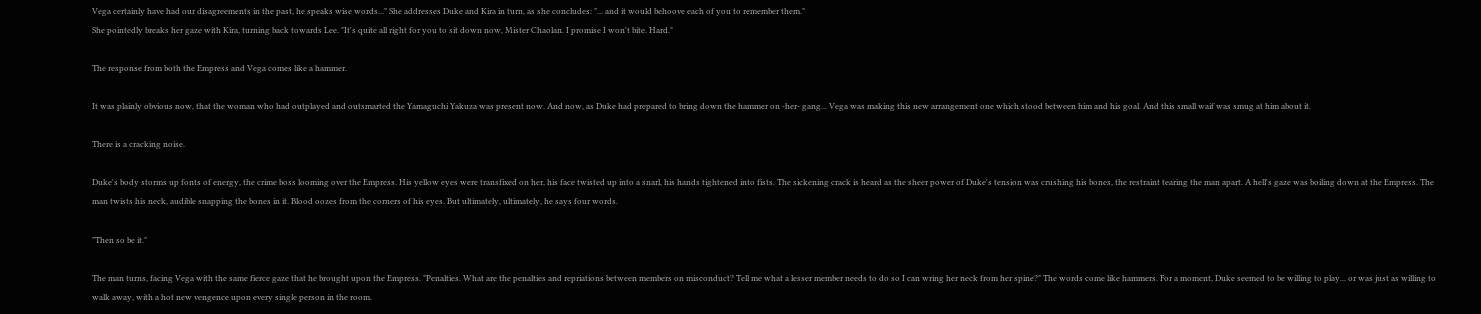Vega certainly have had our disagreements in the past, he speaks wise words..." She addresses Duke and Kira in turn, as she concludes: "... and it would behoove each of you to remember them."
She pointedly breaks her gaze with Kira, turning back towards Lee. "It's quite all right for you to sit down now, Mister Chaolan. I promise I won't bite. Hard."

The response from both the Empress and Vega comes like a hammer.

It was plainly obvious now, that the woman who had outplayed and outsmarted the Yamaguchi Yakuza was present now. And now, as Duke had prepared to bring down the hammer on -her- gang... Vega was making this new arrangement one which stood between him and his goal. And this small waif was smug at him about it.

There is a cracking noise.

Duke's body storms up fonts of energy, the crime boss looming over the Empress. His yellow eyes were transfixed on her, his face twisted up into a snarl, his hands tightened into fists. The sickening crack is heard as the sheer power of Duke's tension was crushing his bones, the restraint tearing the man apart. A hell's gaze was boiling down at the Empress. The man twists his neck, audible snapping the bones in it. Blood oozes from the corners of his eyes. But ultimately, ultimately, he says four words.

"Then so be it."

The man turns, facing Vega with the same fierce gaze that he brought upon the Empress. "Penalties. What are the penalties and repriations between members on misconduct? Tell me what a lesser member needs to do so I can wring her neck from her spine?" The words come like hammers. For a moment, Duke seemed to be willing to play... or was just as willing to walk away, with a hot new vengence upon every single person in the room.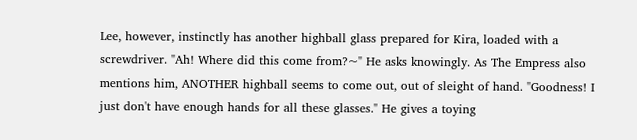Lee, however, instinctly has another highball glass prepared for Kira, loaded with a screwdriver. "Ah! Where did this come from?~" He asks knowingly. As The Empress also mentions him, ANOTHER highball seems to come out, out of sleight of hand. "Goodness! I just don't have enough hands for all these glasses." He gives a toying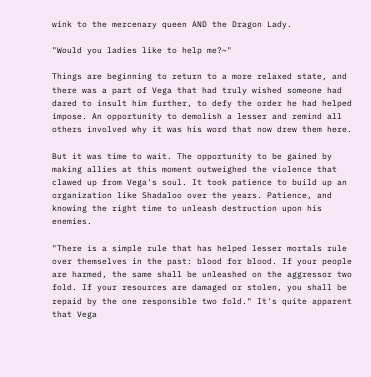wink to the mercenary queen AND the Dragon Lady.

"Would you ladies like to help me?~"

Things are beginning to return to a more relaxed state, and there was a part of Vega that had truly wished someone had dared to insult him further, to defy the order he had helped impose. An opportunity to demolish a lesser and remind all others involved why it was his word that now drew them here.

But it was time to wait. The opportunity to be gained by making allies at this moment outweighed the violence that clawed up from Vega's soul. It took patience to build up an organization like Shadaloo over the years. Patience, and knowing the right time to unleash destruction upon his enemies.

"There is a simple rule that has helped lesser mortals rule over themselves in the past: blood for blood. If your people are harmed, the same shall be unleashed on the aggressor two fold. If your resources are damaged or stolen, you shall be repaid by the one responsible two fold." It's quite apparent that Vega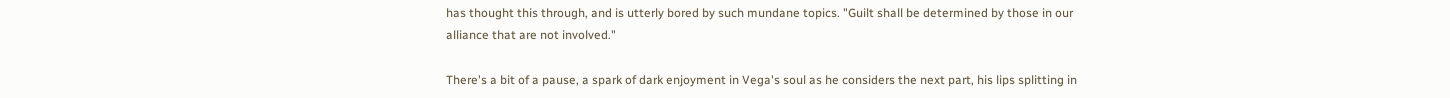has thought this through, and is utterly bored by such mundane topics. "Guilt shall be determined by those in our alliance that are not involved."

There's a bit of a pause, a spark of dark enjoyment in Vega's soul as he considers the next part, his lips splitting in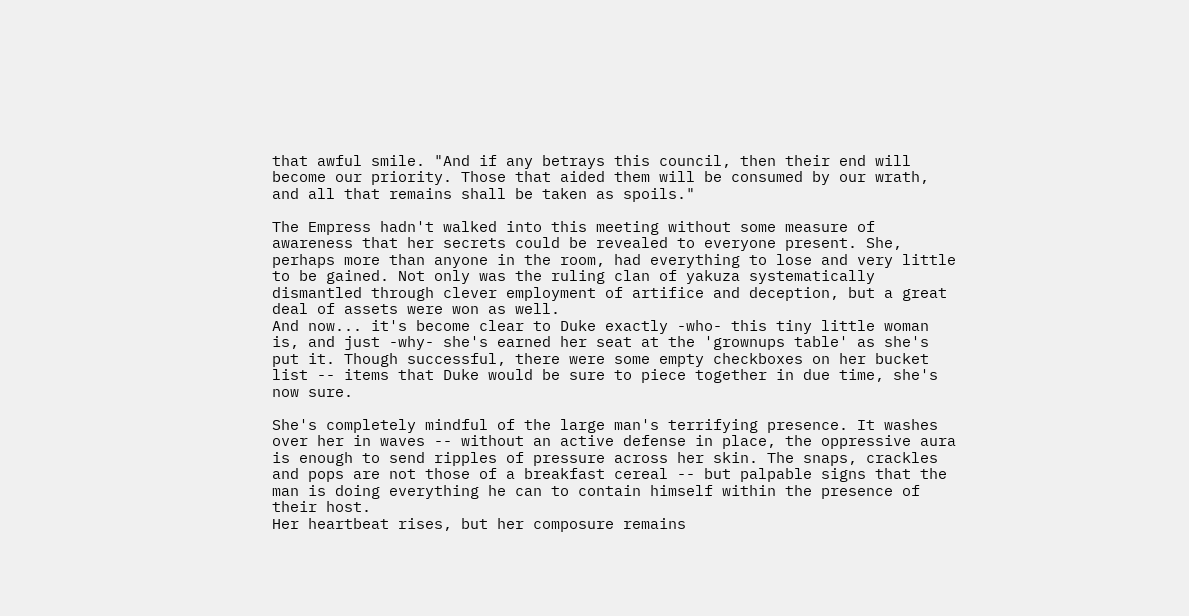that awful smile. "And if any betrays this council, then their end will become our priority. Those that aided them will be consumed by our wrath, and all that remains shall be taken as spoils."

The Empress hadn't walked into this meeting without some measure of awareness that her secrets could be revealed to everyone present. She, perhaps more than anyone in the room, had everything to lose and very little to be gained. Not only was the ruling clan of yakuza systematically dismantled through clever employment of artifice and deception, but a great deal of assets were won as well.
And now... it's become clear to Duke exactly -who- this tiny little woman is, and just -why- she's earned her seat at the 'grownups table' as she's put it. Though successful, there were some empty checkboxes on her bucket list -- items that Duke would be sure to piece together in due time, she's now sure.

She's completely mindful of the large man's terrifying presence. It washes over her in waves -- without an active defense in place, the oppressive aura is enough to send ripples of pressure across her skin. The snaps, crackles and pops are not those of a breakfast cereal -- but palpable signs that the man is doing everything he can to contain himself within the presence of their host.
Her heartbeat rises, but her composure remains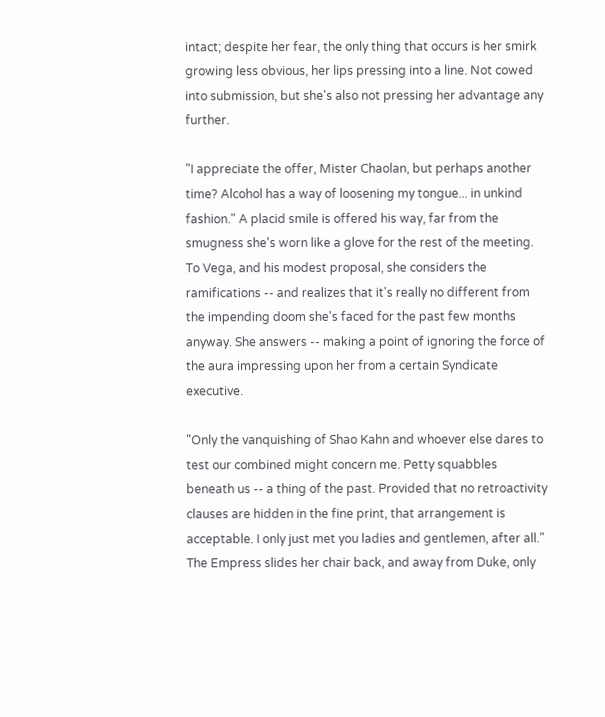intact; despite her fear, the only thing that occurs is her smirk growing less obvious, her lips pressing into a line. Not cowed into submission, but she's also not pressing her advantage any further.

"I appreciate the offer, Mister Chaolan, but perhaps another time? Alcohol has a way of loosening my tongue... in unkind fashion." A placid smile is offered his way, far from the smugness she's worn like a glove for the rest of the meeting.
To Vega, and his modest proposal, she considers the ramifications -- and realizes that it's really no different from the impending doom she's faced for the past few months anyway. She answers -- making a point of ignoring the force of the aura impressing upon her from a certain Syndicate executive.

"Only the vanquishing of Shao Kahn and whoever else dares to test our combined might concern me. Petty squabbles beneath us -- a thing of the past. Provided that no retroactivity clauses are hidden in the fine print, that arrangement is acceptable. I only just met you ladies and gentlemen, after all."
The Empress slides her chair back, and away from Duke, only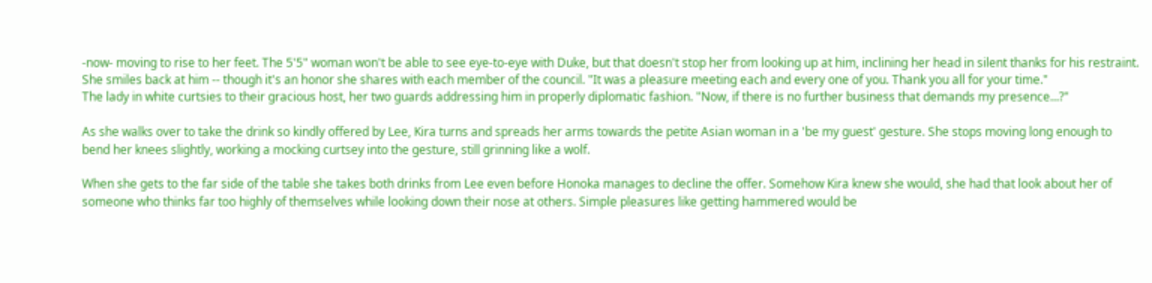-now- moving to rise to her feet. The 5'5" woman won't be able to see eye-to-eye with Duke, but that doesn't stop her from looking up at him, inclining her head in silent thanks for his restraint. She smiles back at him -- though it's an honor she shares with each member of the council. "It was a pleasure meeting each and every one of you. Thank you all for your time."
The lady in white curtsies to their gracious host, her two guards addressing him in properly diplomatic fashion. "Now, if there is no further business that demands my presence...?"

As she walks over to take the drink so kindly offered by Lee, Kira turns and spreads her arms towards the petite Asian woman in a 'be my guest' gesture. She stops moving long enough to bend her knees slightly, working a mocking curtsey into the gesture, still grinning like a wolf.

When she gets to the far side of the table she takes both drinks from Lee even before Honoka manages to decline the offer. Somehow Kira knew she would, she had that look about her of someone who thinks far too highly of themselves while looking down their nose at others. Simple pleasures like getting hammered would be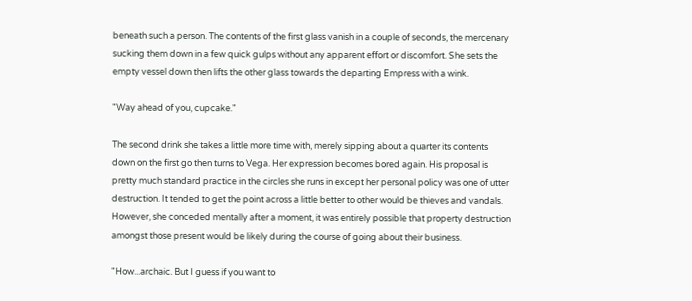beneath such a person. The contents of the first glass vanish in a couple of seconds, the mercenary sucking them down in a few quick gulps without any apparent effort or discomfort. She sets the empty vessel down then lifts the other glass towards the departing Empress with a wink.

"Way ahead of you, cupcake."

The second drink she takes a little more time with, merely sipping about a quarter its contents down on the first go then turns to Vega. Her expression becomes bored again. His proposal is pretty much standard practice in the circles she runs in except her personal policy was one of utter destruction. It tended to get the point across a little better to other would be thieves and vandals. However, she conceded mentally after a moment, it was entirely possible that property destruction amongst those present would be likely during the course of going about their business.

"How...archaic. But I guess if you want to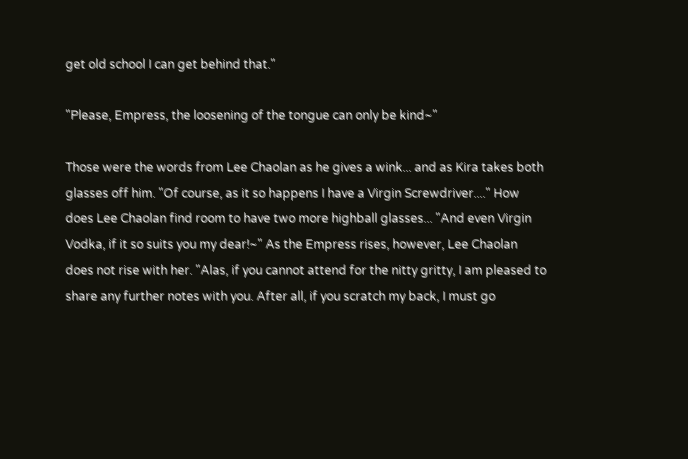get old school I can get behind that."

"Please, Empress, the loosening of the tongue can only be kind~"

Those were the words from Lee Chaolan as he gives a wink... and as Kira takes both glasses off him. "Of course, as it so happens I have a Virgin Screwdriver...." How does Lee Chaolan find room to have two more highball glasses... "And even Virgin Vodka, if it so suits you my dear!~" As the Empress rises, however, Lee Chaolan does not rise with her. "Alas, if you cannot attend for the nitty gritty, I am pleased to share any further notes with you. After all, if you scratch my back, I must go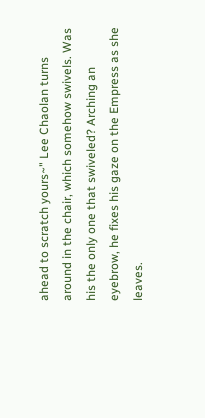ahead to scratch yours~" Lee Chaolan turns around in the chair, which somehow swivels. Was his the only one that swiveled? Arching an eyebrow, he fixes his gaze on the Empress as she leaves.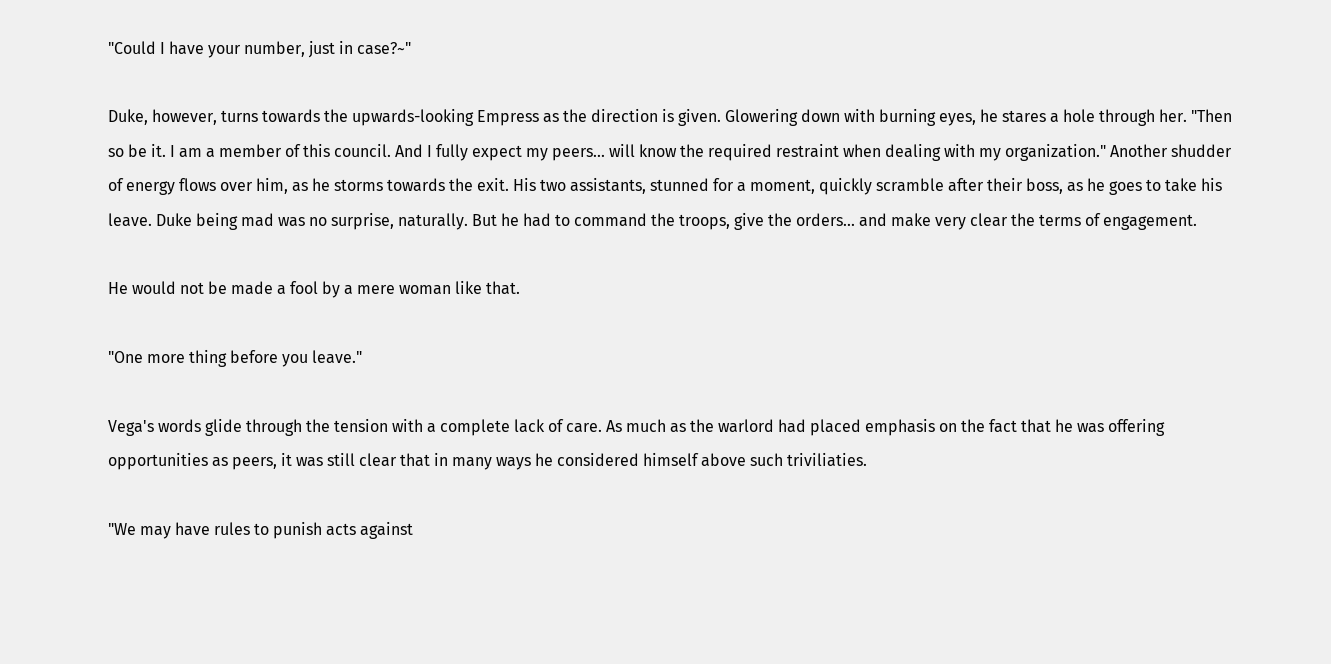"Could I have your number, just in case?~"

Duke, however, turns towards the upwards-looking Empress as the direction is given. Glowering down with burning eyes, he stares a hole through her. "Then so be it. I am a member of this council. And I fully expect my peers... will know the required restraint when dealing with my organization." Another shudder of energy flows over him, as he storms towards the exit. His two assistants, stunned for a moment, quickly scramble after their boss, as he goes to take his leave. Duke being mad was no surprise, naturally. But he had to command the troops, give the orders... and make very clear the terms of engagement.

He would not be made a fool by a mere woman like that.

"One more thing before you leave."

Vega's words glide through the tension with a complete lack of care. As much as the warlord had placed emphasis on the fact that he was offering opportunities as peers, it was still clear that in many ways he considered himself above such triviliaties.

"We may have rules to punish acts against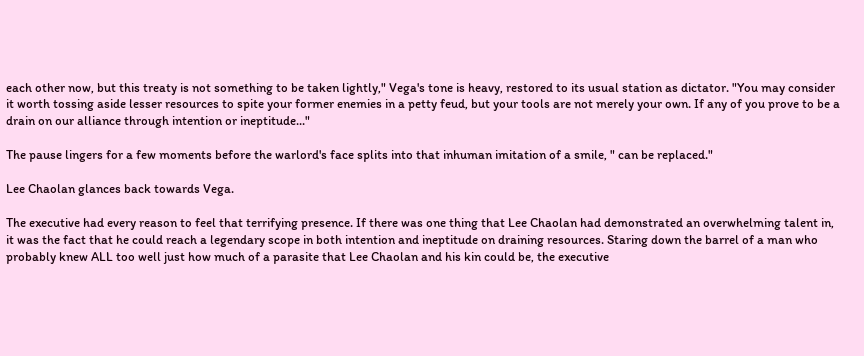each other now, but this treaty is not something to be taken lightly," Vega's tone is heavy, restored to its usual station as dictator. "You may consider it worth tossing aside lesser resources to spite your former enemies in a petty feud, but your tools are not merely your own. If any of you prove to be a drain on our alliance through intention or ineptitude..."

The pause lingers for a few moments before the warlord's face splits into that inhuman imitation of a smile, " can be replaced."

Lee Chaolan glances back towards Vega.

The executive had every reason to feel that terrifying presence. If there was one thing that Lee Chaolan had demonstrated an overwhelming talent in, it was the fact that he could reach a legendary scope in both intention and ineptitude on draining resources. Staring down the barrel of a man who probably knew ALL too well just how much of a parasite that Lee Chaolan and his kin could be, the executive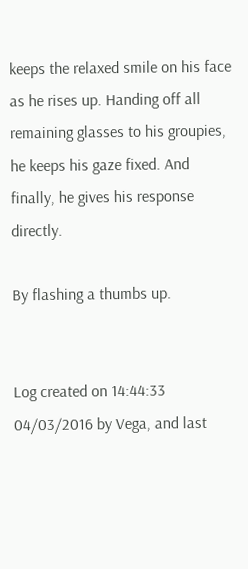keeps the relaxed smile on his face as he rises up. Handing off all remaining glasses to his groupies, he keeps his gaze fixed. And finally, he gives his response directly.

By flashing a thumbs up.


Log created on 14:44:33 04/03/2016 by Vega, and last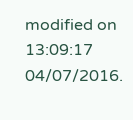modified on 13:09:17 04/07/2016.